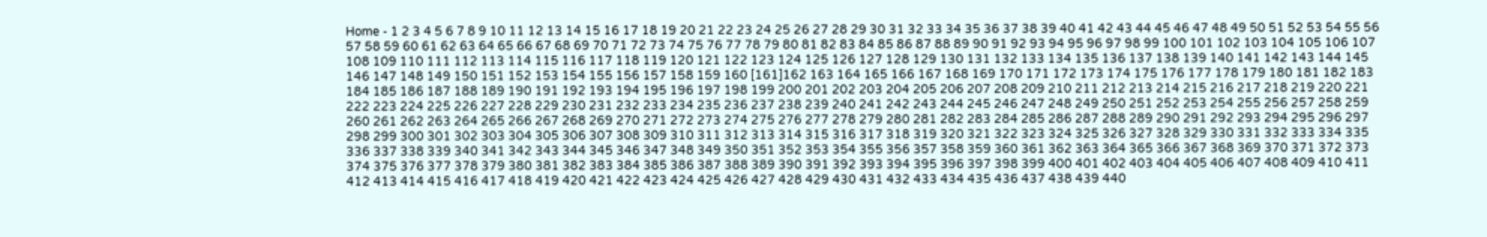Home - 1 2 3 4 5 6 7 8 9 10 11 12 13 14 15 16 17 18 19 20 21 22 23 24 25 26 27 28 29 30 31 32 33 34 35 36 37 38 39 40 41 42 43 44 45 46 47 48 49 50 51 52 53 54 55 56 57 58 59 60 61 62 63 64 65 66 67 68 69 70 71 72 73 74 75 76 77 78 79 80 81 82 83 84 85 86 87 88 89 90 91 92 93 94 95 96 97 98 99 100 101 102 103 104 105 106 107 108 109 110 111 112 113 114 115 116 117 118 119 120 121 122 123 124 125 126 127 128 129 130 131 132 133 134 135 136 137 138 139 140 141 142 143 144 145 146 147 148 149 150 151 152 153 154 155 156 157 158 159 160 [161]162 163 164 165 166 167 168 169 170 171 172 173 174 175 176 177 178 179 180 181 182 183 184 185 186 187 188 189 190 191 192 193 194 195 196 197 198 199 200 201 202 203 204 205 206 207 208 209 210 211 212 213 214 215 216 217 218 219 220 221 222 223 224 225 226 227 228 229 230 231 232 233 234 235 236 237 238 239 240 241 242 243 244 245 246 247 248 249 250 251 252 253 254 255 256 257 258 259 260 261 262 263 264 265 266 267 268 269 270 271 272 273 274 275 276 277 278 279 280 281 282 283 284 285 286 287 288 289 290 291 292 293 294 295 296 297 298 299 300 301 302 303 304 305 306 307 308 309 310 311 312 313 314 315 316 317 318 319 320 321 322 323 324 325 326 327 328 329 330 331 332 333 334 335 336 337 338 339 340 341 342 343 344 345 346 347 348 349 350 351 352 353 354 355 356 357 358 359 360 361 362 363 364 365 366 367 368 369 370 371 372 373 374 375 376 377 378 379 380 381 382 383 384 385 386 387 388 389 390 391 392 393 394 395 396 397 398 399 400 401 402 403 404 405 406 407 408 409 410 411 412 413 414 415 416 417 418 419 420 421 422 423 424 425 426 427 428 429 430 431 432 433 434 435 436 437 438 439 440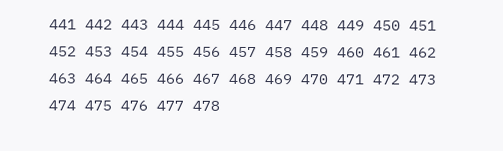441 442 443 444 445 446 447 448 449 450 451 452 453 454 455 456 457 458 459 460 461 462 463 464 465 466 467 468 469 470 471 472 473 474 475 476 477 478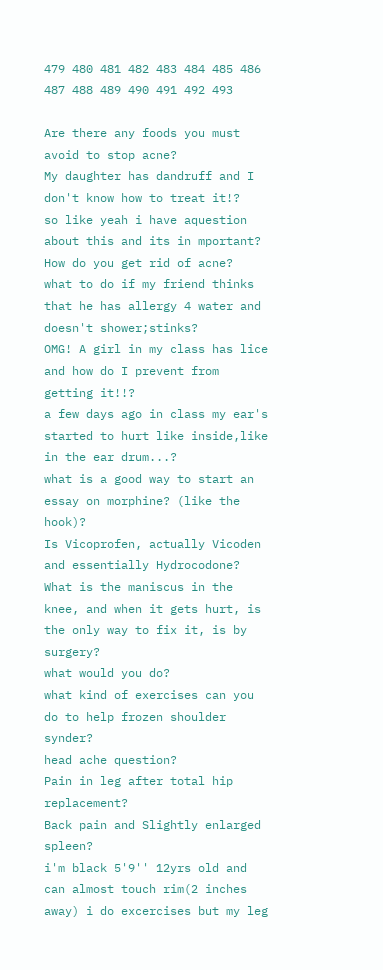479 480 481 482 483 484 485 486 487 488 489 490 491 492 493

Are there any foods you must avoid to stop acne?
My daughter has dandruff and I don't know how to treat it!?
so like yeah i have aquestion about this and its in mportant?
How do you get rid of acne?
what to do if my friend thinks that he has allergy 4 water and doesn't shower;stinks?
OMG! A girl in my class has lice and how do I prevent from getting it!!?
a few days ago in class my ear's started to hurt like inside,like in the ear drum...?
what is a good way to start an essay on morphine? (like the hook)?
Is Vicoprofen, actually Vicoden and essentially Hydrocodone?
What is the maniscus in the knee, and when it gets hurt, is the only way to fix it, is by surgery?
what would you do?
what kind of exercises can you do to help frozen shoulder synder?
head ache question?
Pain in leg after total hip replacement?
Back pain and Slightly enlarged spleen?
i'm black 5'9'' 12yrs old and can almost touch rim(2 inches away) i do excercises but my leg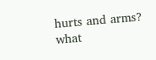hurts and arms?
what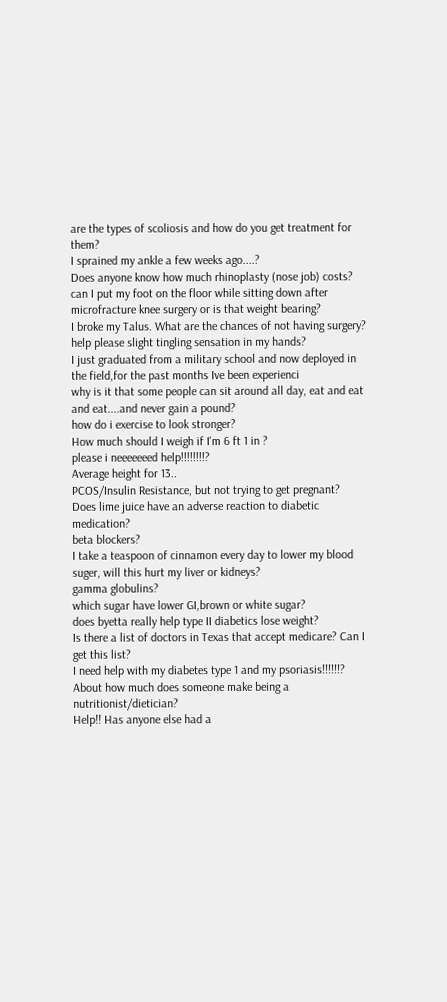are the types of scoliosis and how do you get treatment for them?
I sprained my ankle a few weeks ago....?
Does anyone know how much rhinoplasty (nose job) costs?
can I put my foot on the floor while sitting down after microfracture knee surgery or is that weight bearing?
I broke my Talus. What are the chances of not having surgery?
help please slight tingling sensation in my hands?
I just graduated from a military school and now deployed in the field,for the past months Ive been experienci
why is it that some people can sit around all day, eat and eat and eat....and never gain a pound?
how do i exercise to look stronger?
How much should I weigh if I'm 6 ft 1 in ?
please i neeeeeeed help!!!!!!!!?
Average height for 13..
PCOS/Insulin Resistance, but not trying to get pregnant?
Does lime juice have an adverse reaction to diabetic medication?
beta blockers?
I take a teaspoon of cinnamon every day to lower my blood suger, will this hurt my liver or kidneys?
gamma globulins?
which sugar have lower GI,brown or white sugar?
does byetta really help type II diabetics lose weight?
Is there a list of doctors in Texas that accept medicare? Can I get this list?
I need help with my diabetes type 1 and my psoriasis!!!!!!?
About how much does someone make being a nutritionist/dietician?
Help!! Has anyone else had a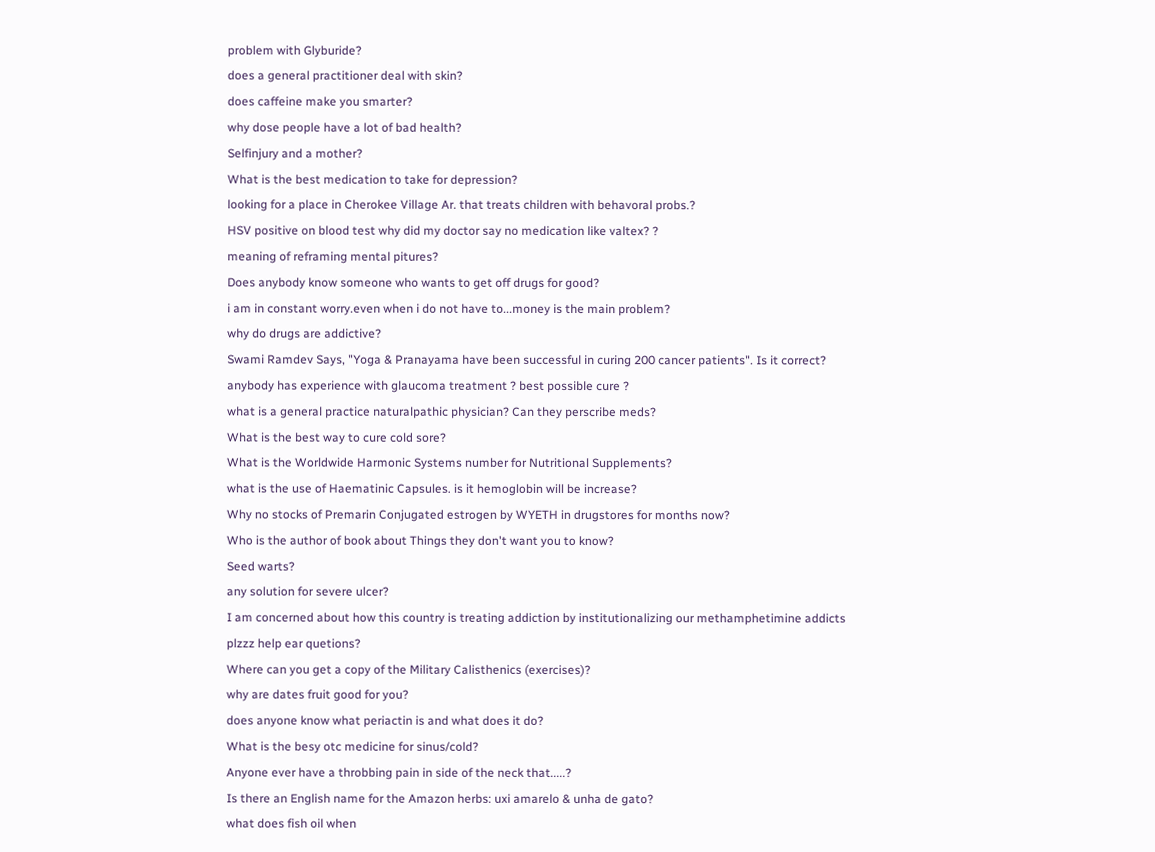problem with Glyburide?
does a general practitioner deal with skin?
does caffeine make you smarter?
why dose people have a lot of bad health?
Selfinjury and a mother?
What is the best medication to take for depression?
looking for a place in Cherokee Village Ar. that treats children with behavoral probs.?
HSV positive on blood test why did my doctor say no medication like valtex? ?
meaning of reframing mental pitures?
Does anybody know someone who wants to get off drugs for good?
i am in constant worry.even when i do not have to...money is the main problem?
why do drugs are addictive?
Swami Ramdev Says, "Yoga & Pranayama have been successful in curing 200 cancer patients". Is it correct?
anybody has experience with glaucoma treatment ? best possible cure ?
what is a general practice naturalpathic physician? Can they perscribe meds?
What is the best way to cure cold sore?
What is the Worldwide Harmonic Systems number for Nutritional Supplements?
what is the use of Haematinic Capsules. is it hemoglobin will be increase?
Why no stocks of Premarin Conjugated estrogen by WYETH in drugstores for months now?
Who is the author of book about Things they don't want you to know?
Seed warts?
any solution for severe ulcer?
I am concerned about how this country is treating addiction by institutionalizing our methamphetimine addicts
plzzz help ear quetions?
Where can you get a copy of the Military Calisthenics (exercises)?
why are dates fruit good for you?
does anyone know what periactin is and what does it do?
What is the besy otc medicine for sinus/cold?
Anyone ever have a throbbing pain in side of the neck that.....?
Is there an English name for the Amazon herbs: uxi amarelo & unha de gato?
what does fish oil when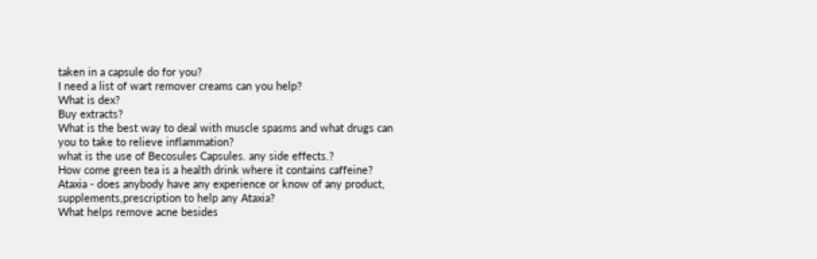taken in a capsule do for you?
I need a list of wart remover creams can you help?
What is dex?
Buy extracts?
What is the best way to deal with muscle spasms and what drugs can you to take to relieve inflammation?
what is the use of Becosules Capsules. any side effects.?
How come green tea is a health drink where it contains caffeine?
Ataxia - does anybody have any experience or know of any product, supplements,prescription to help any Ataxia?
What helps remove acne besides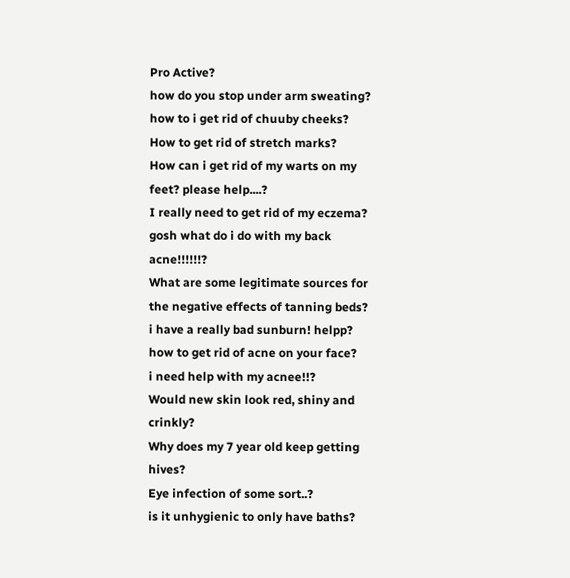Pro Active?
how do you stop under arm sweating?
how to i get rid of chuuby cheeks?
How to get rid of stretch marks?
How can i get rid of my warts on my feet? please help....?
I really need to get rid of my eczema?
gosh what do i do with my back acne!!!!!!?
What are some legitimate sources for the negative effects of tanning beds?
i have a really bad sunburn! helpp?
how to get rid of acne on your face?
i need help with my acnee!!?
Would new skin look red, shiny and crinkly?
Why does my 7 year old keep getting hives?
Eye infection of some sort..?
is it unhygienic to only have baths?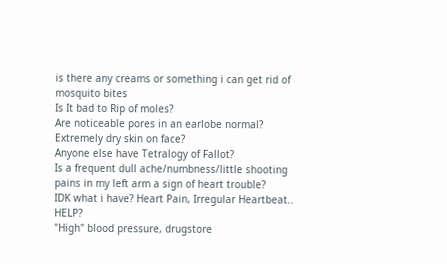is there any creams or something i can get rid of mosquito bites
Is It bad to Rip of moles?
Are noticeable pores in an earlobe normal?
Extremely dry skin on face?
Anyone else have Tetralogy of Fallot?
Is a frequent dull ache/numbness/little shooting pains in my left arm a sign of heart trouble?
IDK what i have? Heart Pain, Irregular Heartbeat.. HELP?
"High" blood pressure, drugstore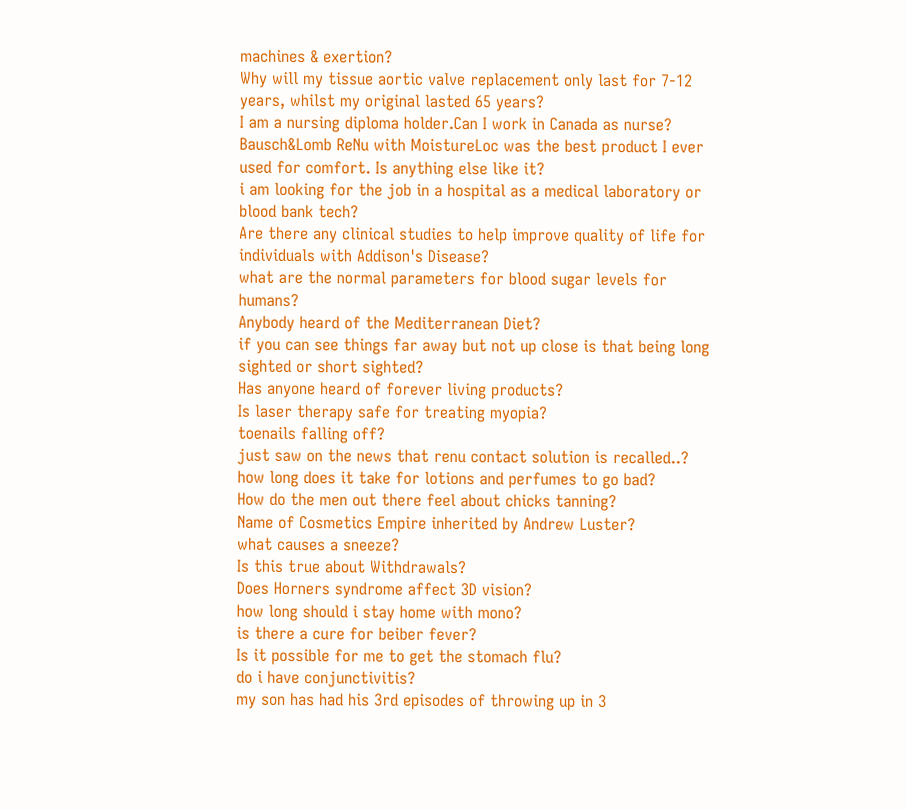machines & exertion?
Why will my tissue aortic valve replacement only last for 7-12 years, whilst my original lasted 65 years?
I am a nursing diploma holder.Can I work in Canada as nurse?
Bausch&Lomb ReNu with MoistureLoc was the best product I ever used for comfort. Is anything else like it?
i am looking for the job in a hospital as a medical laboratory or blood bank tech?
Are there any clinical studies to help improve quality of life for individuals with Addison's Disease?
what are the normal parameters for blood sugar levels for humans?
Anybody heard of the Mediterranean Diet?
if you can see things far away but not up close is that being long sighted or short sighted?
Has anyone heard of forever living products?
Is laser therapy safe for treating myopia?
toenails falling off?
just saw on the news that renu contact solution is recalled..?
how long does it take for lotions and perfumes to go bad?
How do the men out there feel about chicks tanning?
Name of Cosmetics Empire inherited by Andrew Luster?
what causes a sneeze?
Is this true about Withdrawals?
Does Horners syndrome affect 3D vision?
how long should i stay home with mono?
is there a cure for beiber fever?
Is it possible for me to get the stomach flu?
do i have conjunctivitis?
my son has had his 3rd episodes of throwing up in 3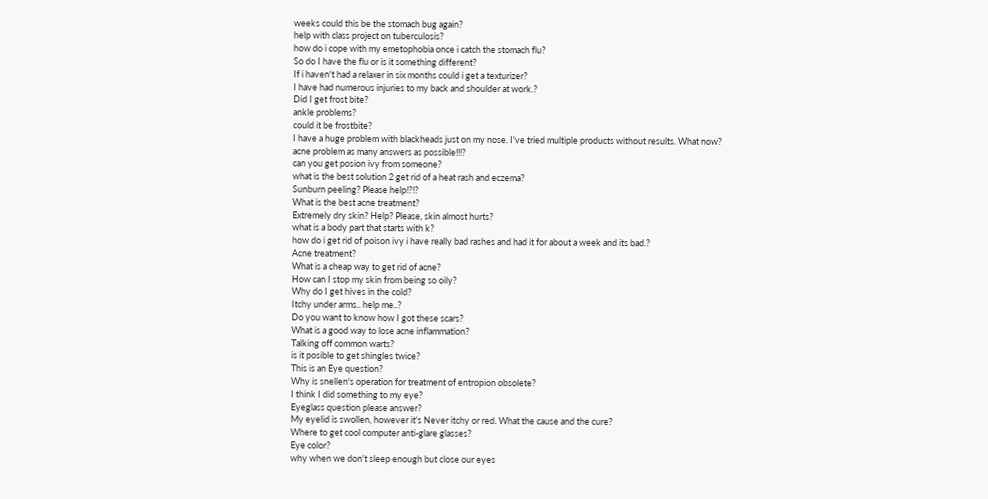weeks could this be the stomach bug again?
help with class project on tuberculosis?
how do i cope with my emetophobia once i catch the stomach flu?
So do I have the flu or is it something different?
If i haven't had a relaxer in six months could i get a texturizer?
I have had numerous injuries to my back and shoulder at work.?
Did I get frost bite?
ankle problems?
could it be frostbite?
I have a huge problem with blackheads just on my nose. I've tried multiple products without results. What now?
acne problem as many answers as possible!!!?
can you get posion ivy from someone?
what is the best solution 2 get rid of a heat rash and eczema?
Sunburn peeling? Please help!?!?
What is the best acne treatment?
Extremely dry skin? Help? Please, skin almost hurts?
what is a body part that starts with k?
how do i get rid of poison ivy i have really bad rashes and had it for about a week and its bad.?
Acne treatment?
What is a cheap way to get rid of acne?
How can I stop my skin from being so oily?
Why do I get hives in the cold?
Itchy under arms.. help me..?
Do you want to know how I got these scars?
What is a good way to lose acne inflammation?
Talking off common warts?
is it posible to get shingles twice?
This is an Eye question?
Why is snellen's operation for treatment of entropion obsolete?
I think I did something to my eye?
Eyeglass question please answer?
My eyelid is swollen, however it's Never itchy or red. What the cause and the cure?
Where to get cool computer anti-glare glasses?
Eye color?
why when we don't sleep enough but close our eyes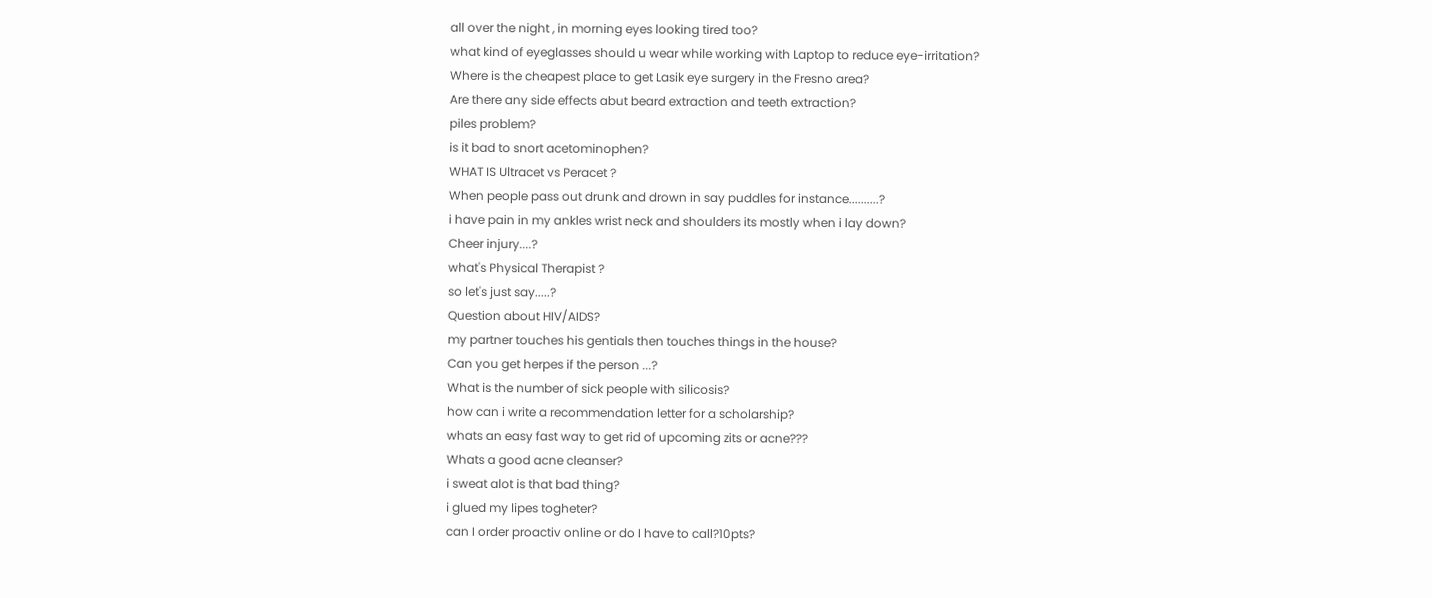all over the night , in morning eyes looking tired too?
what kind of eyeglasses should u wear while working with Laptop to reduce eye-irritation?
Where is the cheapest place to get Lasik eye surgery in the Fresno area?
Are there any side effects abut beard extraction and teeth extraction?
piles problem?
is it bad to snort acetominophen?
WHAT IS Ultracet vs Peracet ?
When people pass out drunk and drown in say puddles for instance..........?
i have pain in my ankles wrist neck and shoulders its mostly when i lay down?
Cheer injury....?
what's Physical Therapist ?
so let's just say.....?
Question about HIV/AIDS?
my partner touches his gentials then touches things in the house?
Can you get herpes if the person ...?
What is the number of sick people with silicosis?
how can i write a recommendation letter for a scholarship?
whats an easy fast way to get rid of upcoming zits or acne???
Whats a good acne cleanser?
i sweat alot is that bad thing?
i glued my lipes togheter?
can I order proactiv online or do I have to call?10pts?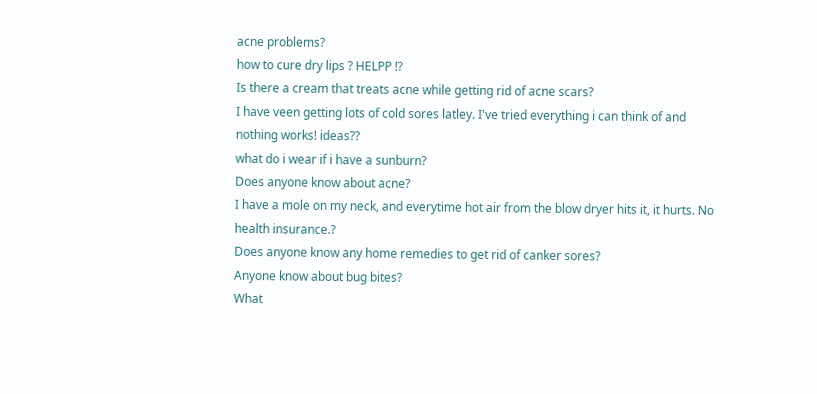acne problems?
how to cure dry lips ? HELPP !?
Is there a cream that treats acne while getting rid of acne scars?
I have veen getting lots of cold sores latley. I've tried everything i can think of and nothing works! ideas??
what do i wear if i have a sunburn?
Does anyone know about acne?
I have a mole on my neck, and everytime hot air from the blow dryer hits it, it hurts. No health insurance.?
Does anyone know any home remedies to get rid of canker sores?
Anyone know about bug bites?
What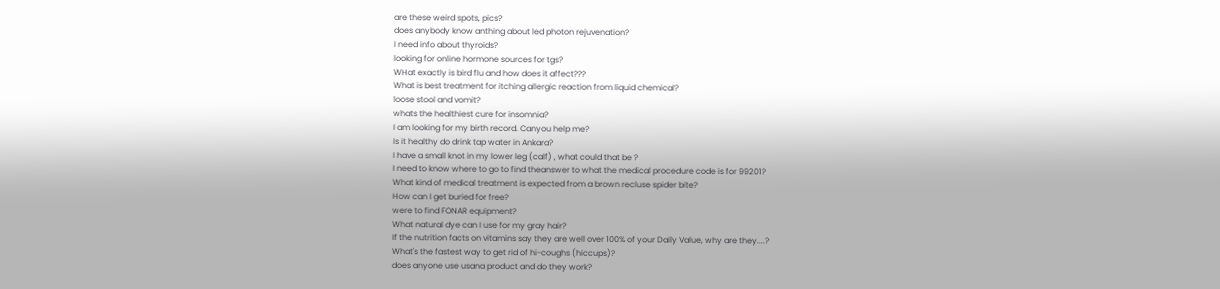are these weird spots, pics?
does anybody know anthing about led photon rejuvenation?
I need info about thyroids?
looking for online hormone sources for tgs?
WHat exactly is bird flu and how does it affect???
What is best treatment for itching allergic reaction from liquid chemical?
loose stool and vomit?
whats the healthiest cure for insomnia?
I am looking for my birth record. Canyou help me?
Is it healthy do drink tap water in Ankara?
I have a small knot in my lower leg (calf) , what could that be ?
I need to know where to go to find theanswer to what the medical procedure code is for 99201?
What kind of medical treatment is expected from a brown recluse spider bite?
How can I get buried for free?
were to find FONAR equipment?
What natural dye can I use for my gray hair?
If the nutrition facts on vitamins say they are well over 100% of your Daily Value, why are they....?
What's the fastest way to get rid of hi-coughs (hiccups)?
does anyone use usana product and do they work?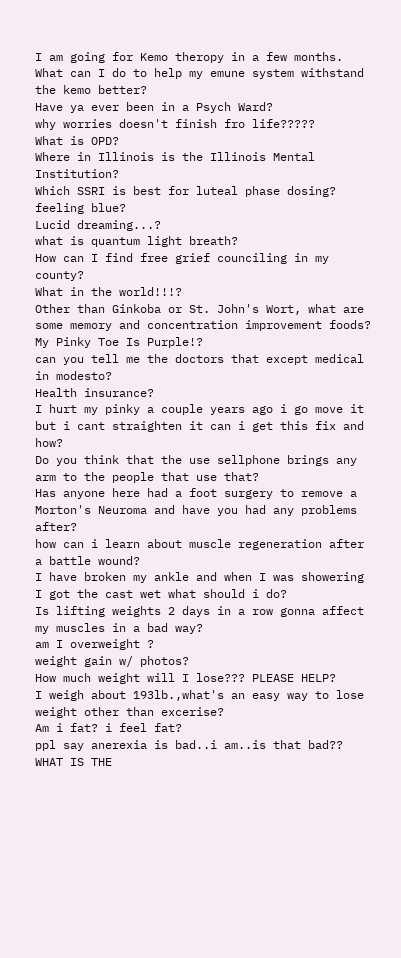I am going for Kemo theropy in a few months. What can I do to help my emune system withstand the kemo better?
Have ya ever been in a Psych Ward?
why worries doesn't finish fro life?????
What is OPD?
Where in Illinois is the Illinois Mental Institution?
Which SSRI is best for luteal phase dosing?
feeling blue?
Lucid dreaming...?
what is quantum light breath?
How can I find free grief counciling in my county?
What in the world!!!?
Other than Ginkoba or St. John's Wort, what are some memory and concentration improvement foods?
My Pinky Toe Is Purple!?
can you tell me the doctors that except medical in modesto?
Health insurance?
I hurt my pinky a couple years ago i go move it but i cant straighten it can i get this fix and how?
Do you think that the use sellphone brings any arm to the people that use that?
Has anyone here had a foot surgery to remove a Morton's Neuroma and have you had any problems after?
how can i learn about muscle regeneration after a battle wound?
I have broken my ankle and when I was showering I got the cast wet what should i do?
Is lifting weights 2 days in a row gonna affect my muscles in a bad way?
am I overweight ?
weight gain w/ photos?
How much weight will I lose??? PLEASE HELP?
I weigh about 193lb.,what's an easy way to lose weight other than excerise?
Am i fat? i feel fat?
ppl say anerexia is bad..i am..is that bad??
WHAT IS THE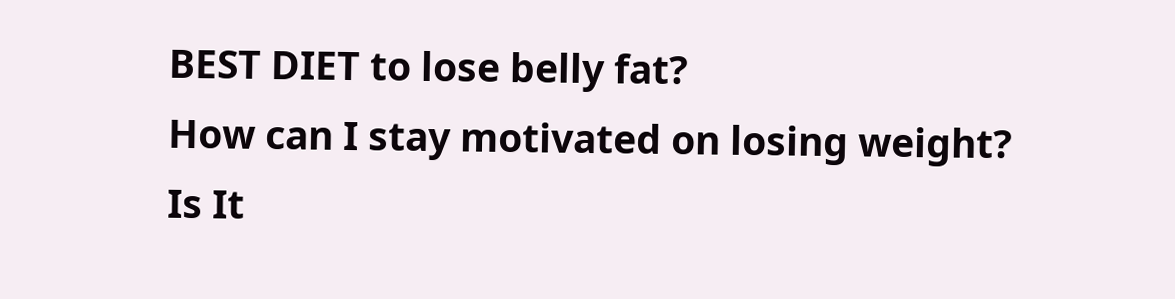BEST DIET to lose belly fat?
How can I stay motivated on losing weight?
Is It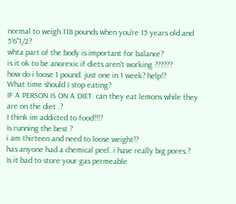normal to weigh 118 pounds when you're 15 years old and 5'6"1/2?
whta part of the body is important for balance?
is it ok to be anorexic if diets aren't working ??????
how do i loose 1 pound. just one in 1 week? help!?
What time should I stop eating?
IF A PERSON IS ON A DIET. can they eat lemons while they are on the diet .?
I think im addicted to food!!!?
Is running the best ?
i am thirteen and need to loose weight!?
has anyone had a chemical peel. i have really big pores.?
Is it bad to store your gas permeable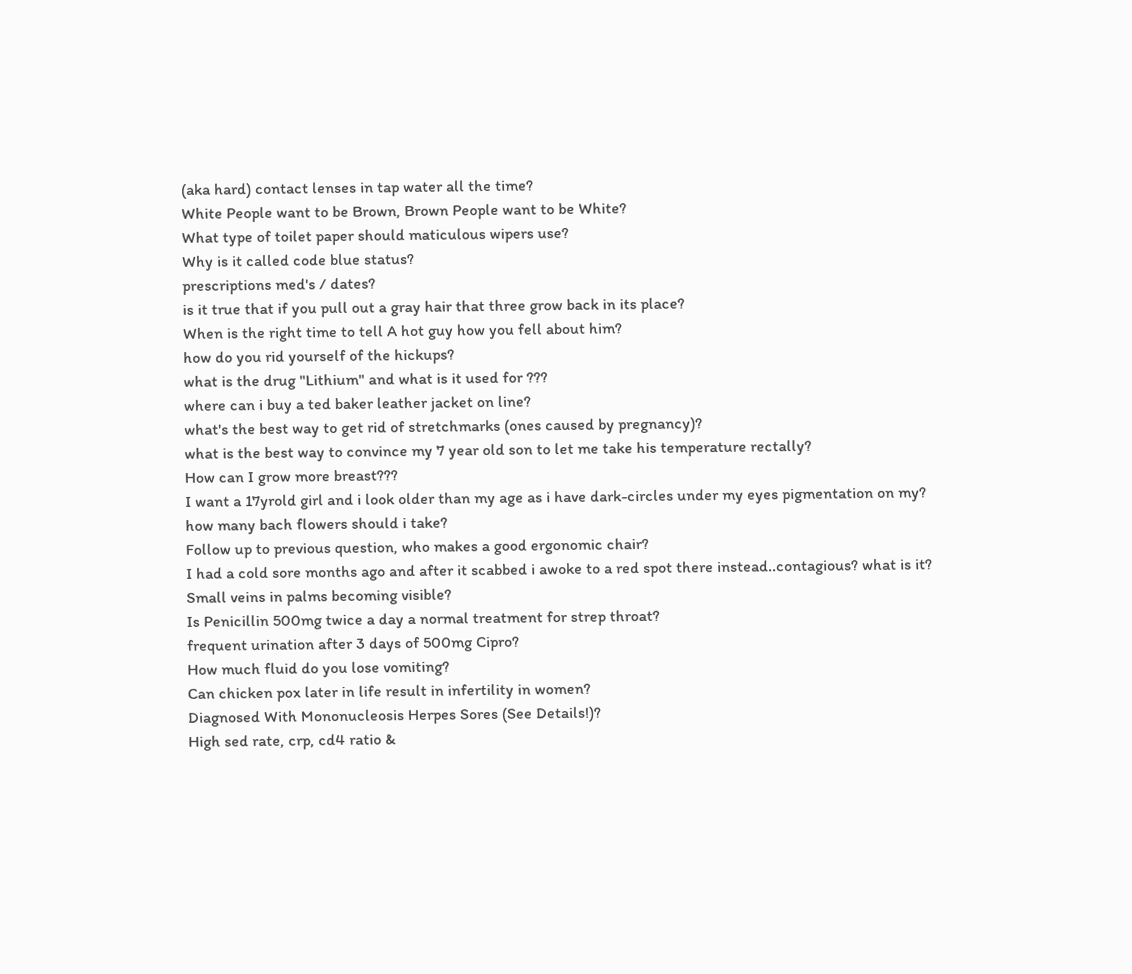(aka hard) contact lenses in tap water all the time?
White People want to be Brown, Brown People want to be White?
What type of toilet paper should maticulous wipers use?
Why is it called code blue status?
prescriptions med's / dates?
is it true that if you pull out a gray hair that three grow back in its place?
When is the right time to tell A hot guy how you fell about him?
how do you rid yourself of the hickups?
what is the drug "Lithium" and what is it used for ???
where can i buy a ted baker leather jacket on line?
what's the best way to get rid of stretchmarks (ones caused by pregnancy)?
what is the best way to convince my 7 year old son to let me take his temperature rectally?
How can I grow more breast???
I want a 17yrold girl and i look older than my age as i have dark-circles under my eyes pigmentation on my?
how many bach flowers should i take?
Follow up to previous question, who makes a good ergonomic chair?
I had a cold sore months ago and after it scabbed i awoke to a red spot there instead..contagious? what is it?
Small veins in palms becoming visible?
Is Penicillin 500mg twice a day a normal treatment for strep throat?
frequent urination after 3 days of 500mg Cipro?
How much fluid do you lose vomiting?
Can chicken pox later in life result in infertility in women?
Diagnosed With Mononucleosis Herpes Sores (See Details!)?
High sed rate, crp, cd4 ratio &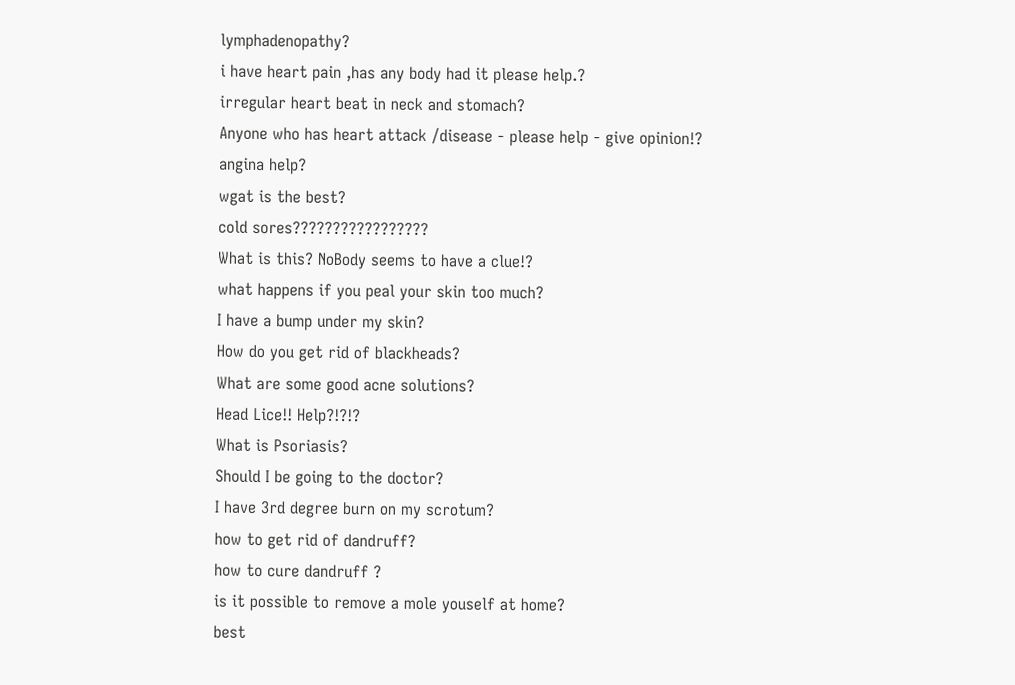lymphadenopathy?
i have heart pain ,has any body had it please help.?
irregular heart beat in neck and stomach?
Anyone who has heart attack /disease - please help - give opinion!?
angina help?
wgat is the best?
cold sores?????????????????
What is this? NoBody seems to have a clue!?
what happens if you peal your skin too much?
I have a bump under my skin?
How do you get rid of blackheads?
What are some good acne solutions?
Head Lice!! Help?!?!?
What is Psoriasis?
Should I be going to the doctor?
I have 3rd degree burn on my scrotum?
how to get rid of dandruff?
how to cure dandruff ?
is it possible to remove a mole youself at home?
best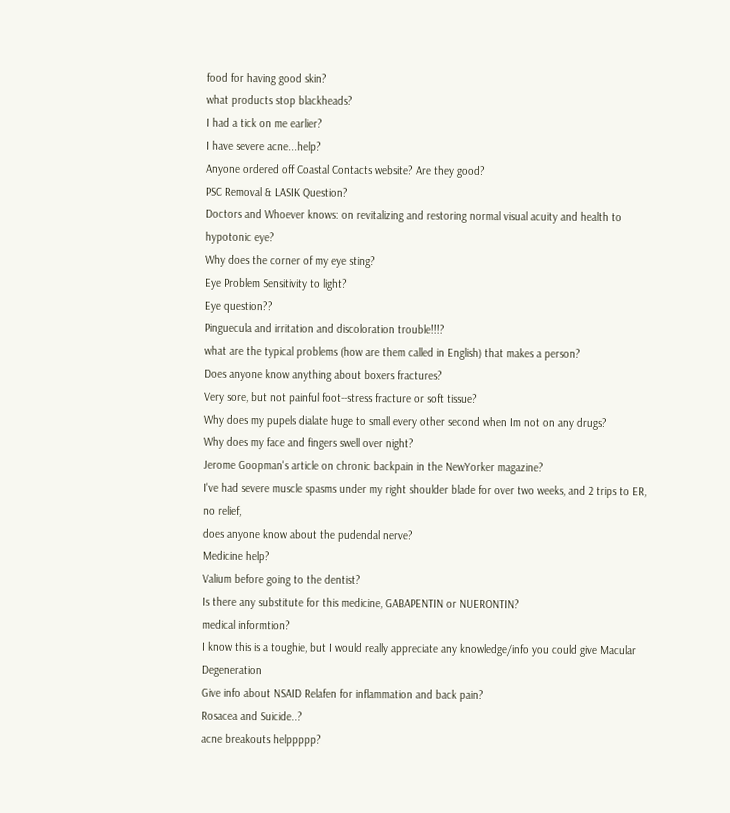food for having good skin?
what products stop blackheads?
I had a tick on me earlier?
I have severe acne...help?
Anyone ordered off Coastal Contacts website? Are they good?
PSC Removal & LASIK Question?
Doctors and Whoever knows: on revitalizing and restoring normal visual acuity and health to hypotonic eye?
Why does the corner of my eye sting?
Eye Problem Sensitivity to light?
Eye question??
Pinguecula and irritation and discoloration trouble!!!?
what are the typical problems (how are them called in English) that makes a person?
Does anyone know anything about boxers fractures?
Very sore, but not painful foot--stress fracture or soft tissue?
Why does my pupels dialate huge to small every other second when Im not on any drugs?
Why does my face and fingers swell over night?
Jerome Goopman's article on chronic backpain in the NewYorker magazine?
I've had severe muscle spasms under my right shoulder blade for over two weeks, and 2 trips to ER, no relief,
does anyone know about the pudendal nerve?
Medicine help?
Valium before going to the dentist?
Is there any substitute for this medicine, GABAPENTIN or NUERONTIN?
medical informtion?
I know this is a toughie, but I would really appreciate any knowledge/info you could give Macular Degeneration
Give info about NSAID Relafen for inflammation and back pain?
Rosacea and Suicide..?
acne breakouts helppppp?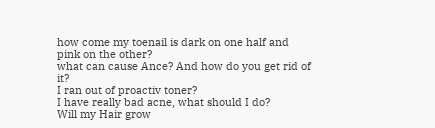how come my toenail is dark on one half and pink on the other?
what can cause Ance? And how do you get rid of it?
I ran out of proactiv toner?
I have really bad acne, what should I do?
Will my Hair grow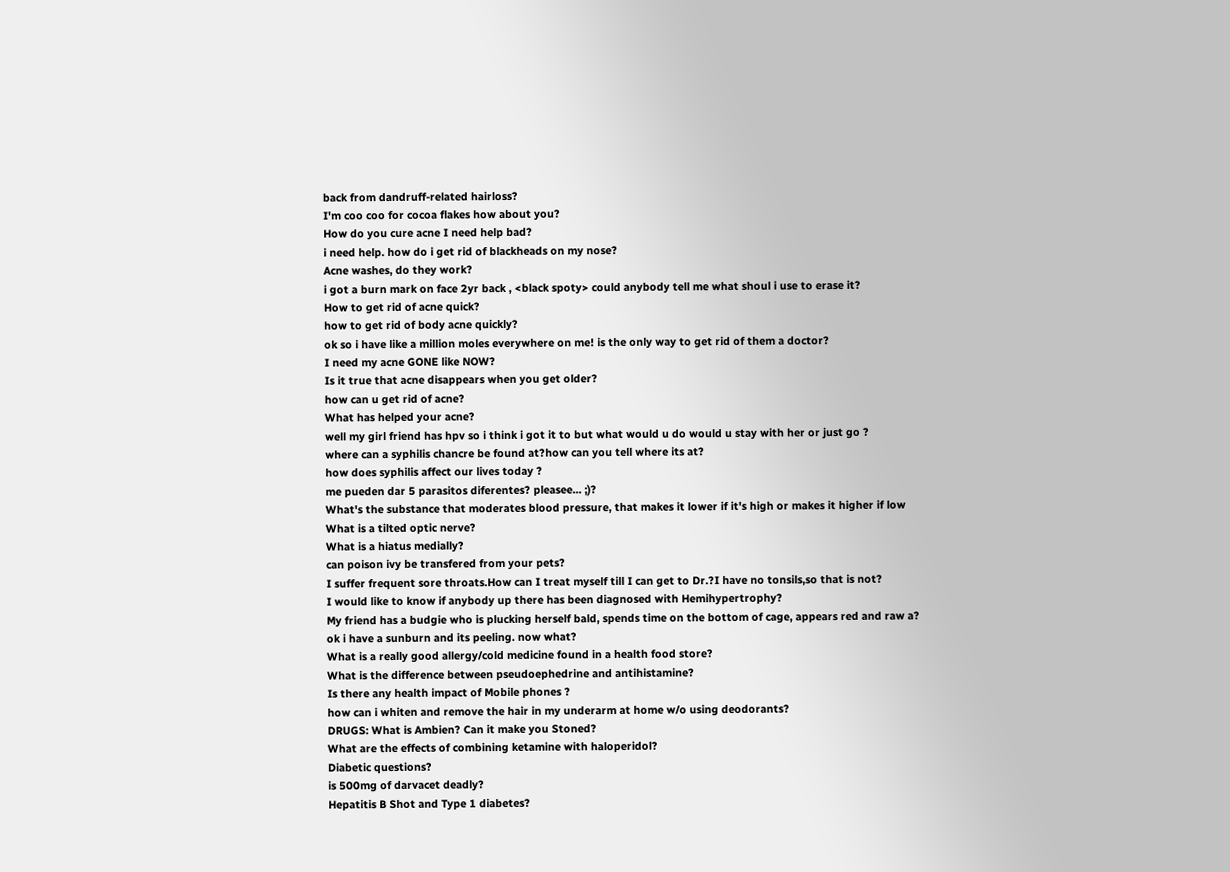back from dandruff-related hairloss?
I'm coo coo for cocoa flakes how about you?
How do you cure acne I need help bad?
i need help. how do i get rid of blackheads on my nose?
Acne washes, do they work?
i got a burn mark on face 2yr back , <black spoty> could anybody tell me what shoul i use to erase it?
How to get rid of acne quick?
how to get rid of body acne quickly?
ok so i have like a million moles everywhere on me! is the only way to get rid of them a doctor?
I need my acne GONE like NOW?
Is it true that acne disappears when you get older?
how can u get rid of acne?
What has helped your acne?
well my girl friend has hpv so i think i got it to but what would u do would u stay with her or just go ?
where can a syphilis chancre be found at?how can you tell where its at?
how does syphilis affect our lives today ?
me pueden dar 5 parasitos diferentes? pleasee... ;)?
What's the substance that moderates blood pressure, that makes it lower if it's high or makes it higher if low
What is a tilted optic nerve?
What is a hiatus medially?
can poison ivy be transfered from your pets?
I suffer frequent sore throats.How can I treat myself till I can get to Dr.?I have no tonsils,so that is not?
I would like to know if anybody up there has been diagnosed with Hemihypertrophy?
My friend has a budgie who is plucking herself bald, spends time on the bottom of cage, appears red and raw a?
ok i have a sunburn and its peeling. now what?
What is a really good allergy/cold medicine found in a health food store?
What is the difference between pseudoephedrine and antihistamine?
Is there any health impact of Mobile phones ?
how can i whiten and remove the hair in my underarm at home w/o using deodorants?
DRUGS: What is Ambien? Can it make you Stoned?
What are the effects of combining ketamine with haloperidol?
Diabetic questions?
is 500mg of darvacet deadly?
Hepatitis B Shot and Type 1 diabetes?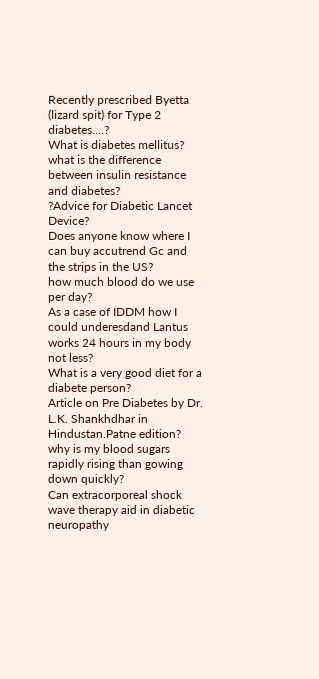Recently prescribed Byetta (lizard spit) for Type 2 diabetes....?
What is diabetes mellitus?
what is the difference between insulin resistance and diabetes?
?Advice for Diabetic Lancet Device?
Does anyone know where I can buy accutrend Gc and the strips in the US?
how much blood do we use per day?
As a case of IDDM how I could underesdand Lantus works 24 hours in my body not less?
What is a very good diet for a diabete person?
Article on Pre Diabetes by Dr. L.K. Shankhdhar in Hindustan.Patne edition?
why is my blood sugars rapidly rising than gowing down quickly?
Can extracorporeal shock wave therapy aid in diabetic neuropathy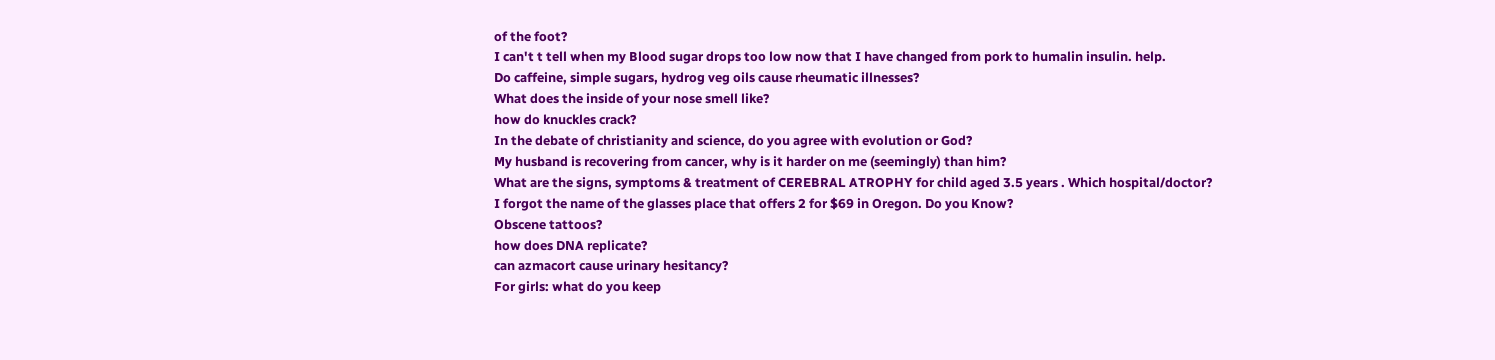of the foot?
I can't t tell when my Blood sugar drops too low now that I have changed from pork to humalin insulin. help.
Do caffeine, simple sugars, hydrog veg oils cause rheumatic illnesses?
What does the inside of your nose smell like?
how do knuckles crack?
In the debate of christianity and science, do you agree with evolution or God?
My husband is recovering from cancer, why is it harder on me (seemingly) than him?
What are the signs, symptoms & treatment of CEREBRAL ATROPHY for child aged 3.5 years . Which hospital/doctor?
I forgot the name of the glasses place that offers 2 for $69 in Oregon. Do you Know?
Obscene tattoos?
how does DNA replicate?
can azmacort cause urinary hesitancy?
For girls: what do you keep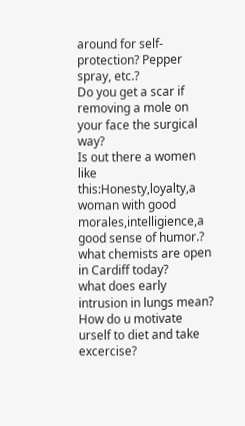around for self-protection? Pepper spray, etc.?
Do you get a scar if removing a mole on your face the surgical way?
Is out there a women like this:Honesty,loyalty,a woman with good morales,intelligience,a good sense of humor.?
what chemists are open in Cardiff today?
what does early intrusion in lungs mean?
How do u motivate urself to diet and take excercise?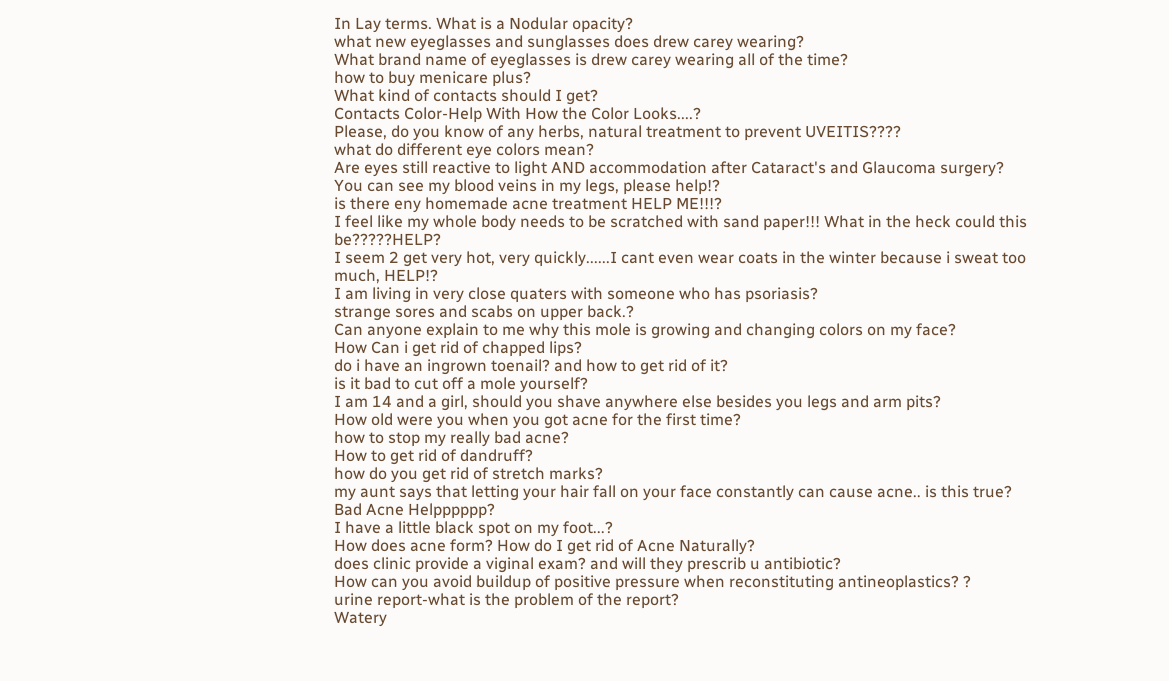In Lay terms. What is a Nodular opacity?
what new eyeglasses and sunglasses does drew carey wearing?
What brand name of eyeglasses is drew carey wearing all of the time?
how to buy menicare plus?
What kind of contacts should I get?
Contacts Color-Help With How the Color Looks....?
Please, do you know of any herbs, natural treatment to prevent UVEITIS????
what do different eye colors mean?
Are eyes still reactive to light AND accommodation after Cataract's and Glaucoma surgery?
You can see my blood veins in my legs, please help!?
is there eny homemade acne treatment HELP ME!!!?
I feel like my whole body needs to be scratched with sand paper!!! What in the heck could this be?????HELP?
I seem 2 get very hot, very quickly......I cant even wear coats in the winter because i sweat too much, HELP!?
I am living in very close quaters with someone who has psoriasis?
strange sores and scabs on upper back.?
Can anyone explain to me why this mole is growing and changing colors on my face?
How Can i get rid of chapped lips?
do i have an ingrown toenail? and how to get rid of it?
is it bad to cut off a mole yourself?
I am 14 and a girl, should you shave anywhere else besides you legs and arm pits?
How old were you when you got acne for the first time?
how to stop my really bad acne?
How to get rid of dandruff?
how do you get rid of stretch marks?
my aunt says that letting your hair fall on your face constantly can cause acne.. is this true?
Bad Acne Helpppppp?
I have a little black spot on my foot...?
How does acne form? How do I get rid of Acne Naturally?
does clinic provide a viginal exam? and will they prescrib u antibiotic?
How can you avoid buildup of positive pressure when reconstituting antineoplastics? ?
urine report-what is the problem of the report?
Watery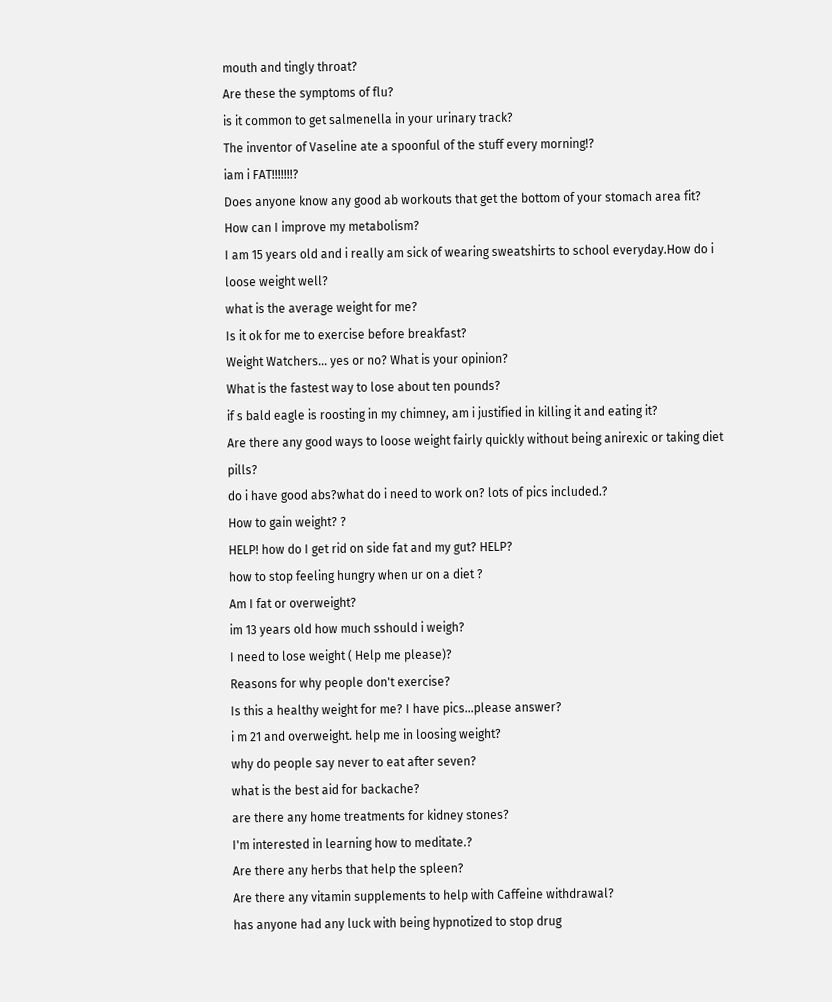mouth and tingly throat?
Are these the symptoms of flu?
is it common to get salmenella in your urinary track?
The inventor of Vaseline ate a spoonful of the stuff every morning!?
iam i FAT!!!!!!!?
Does anyone know any good ab workouts that get the bottom of your stomach area fit?
How can I improve my metabolism?
I am 15 years old and i really am sick of wearing sweatshirts to school everyday.How do i loose weight well?
what is the average weight for me?
Is it ok for me to exercise before breakfast?
Weight Watchers... yes or no? What is your opinion?
What is the fastest way to lose about ten pounds?
if s bald eagle is roosting in my chimney, am i justified in killing it and eating it?
Are there any good ways to loose weight fairly quickly without being anirexic or taking diet pills?
do i have good abs?what do i need to work on? lots of pics included.?
How to gain weight? ?
HELP! how do I get rid on side fat and my gut? HELP?
how to stop feeling hungry when ur on a diet ?
Am I fat or overweight?
im 13 years old how much sshould i weigh?
I need to lose weight ( Help me please)?
Reasons for why people don't exercise?
Is this a healthy weight for me? I have pics...please answer?
i m 21 and overweight. help me in loosing weight?
why do people say never to eat after seven?
what is the best aid for backache?
are there any home treatments for kidney stones?
I'm interested in learning how to meditate.?
Are there any herbs that help the spleen?
Are there any vitamin supplements to help with Caffeine withdrawal?
has anyone had any luck with being hypnotized to stop drug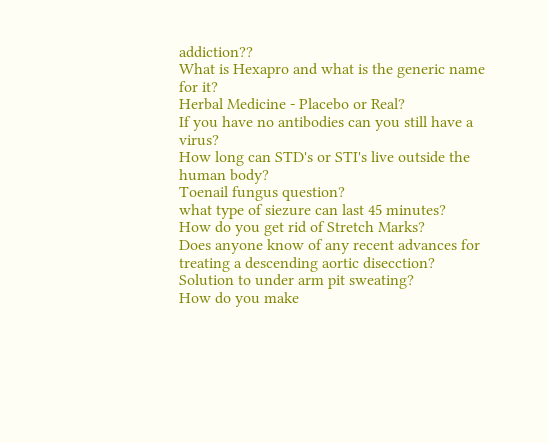addiction??
What is Hexapro and what is the generic name for it?
Herbal Medicine - Placebo or Real?
If you have no antibodies can you still have a virus?
How long can STD's or STI's live outside the human body?
Toenail fungus question?
what type of siezure can last 45 minutes?
How do you get rid of Stretch Marks?
Does anyone know of any recent advances for treating a descending aortic disecction?
Solution to under arm pit sweating?
How do you make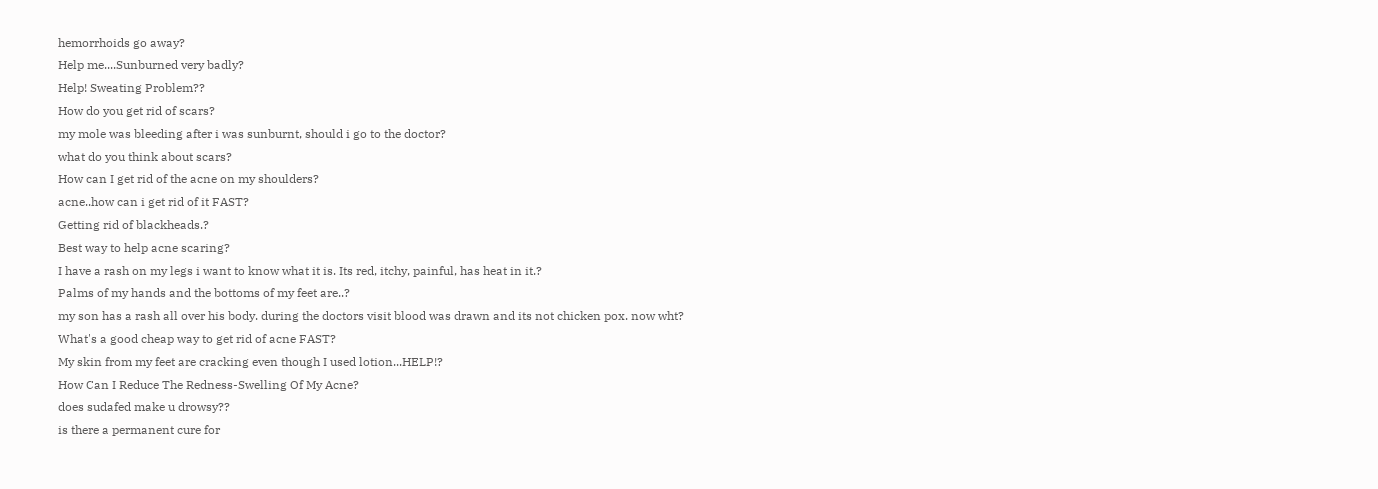hemorrhoids go away?
Help me....Sunburned very badly?
Help! Sweating Problem??
How do you get rid of scars?
my mole was bleeding after i was sunburnt, should i go to the doctor?
what do you think about scars?
How can I get rid of the acne on my shoulders?
acne..how can i get rid of it FAST?
Getting rid of blackheads.?
Best way to help acne scaring?
I have a rash on my legs i want to know what it is. Its red, itchy, painful, has heat in it.?
Palms of my hands and the bottoms of my feet are..?
my son has a rash all over his body. during the doctors visit blood was drawn and its not chicken pox. now wht?
What's a good cheap way to get rid of acne FAST?
My skin from my feet are cracking even though I used lotion...HELP!?
How Can I Reduce The Redness-Swelling Of My Acne?
does sudafed make u drowsy??
is there a permanent cure for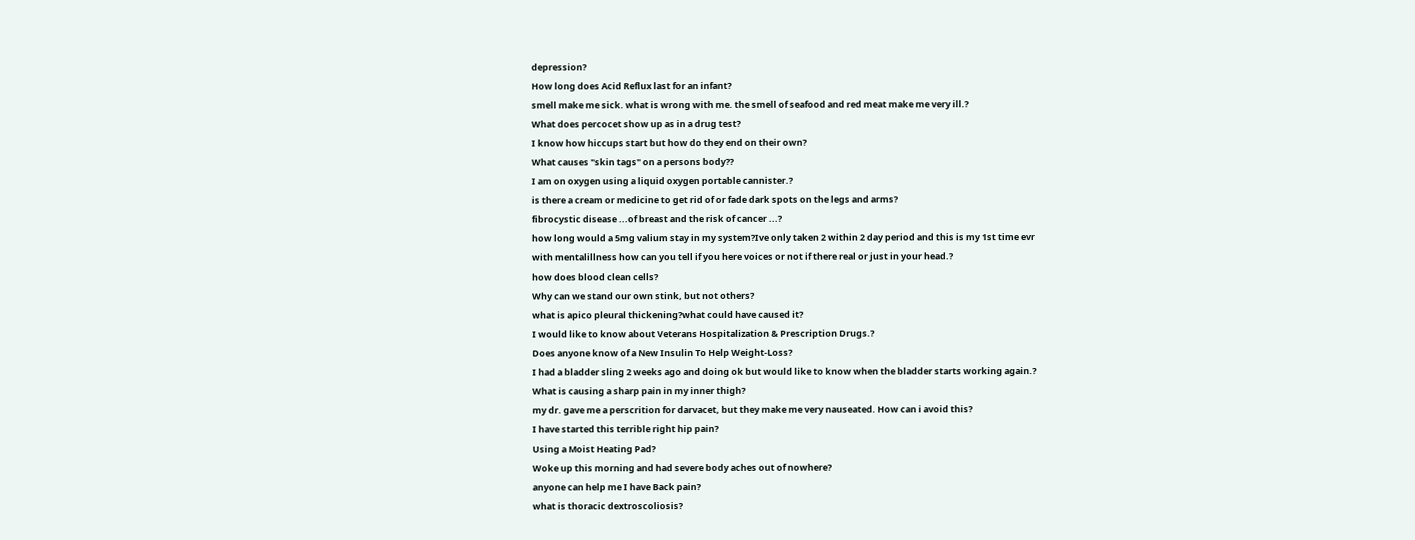depression?
How long does Acid Reflux last for an infant?
smell make me sick. what is wrong with me. the smell of seafood and red meat make me very ill.?
What does percocet show up as in a drug test?
I know how hiccups start but how do they end on their own?
What causes "skin tags" on a persons body??
I am on oxygen using a liquid oxygen portable cannister.?
is there a cream or medicine to get rid of or fade dark spots on the legs and arms?
fibrocystic disease ...of breast and the risk of cancer ...?
how long would a 5mg valium stay in my system?Ive only taken 2 within 2 day period and this is my 1st time evr
with mentalillness how can you tell if you here voices or not if there real or just in your head.?
how does blood clean cells?
Why can we stand our own stink, but not others?
what is apico pleural thickening?what could have caused it?
I would like to know about Veterans Hospitalization & Prescription Drugs.?
Does anyone know of a New Insulin To Help Weight-Loss?
I had a bladder sling 2 weeks ago and doing ok but would like to know when the bladder starts working again.?
What is causing a sharp pain in my inner thigh?
my dr. gave me a perscrition for darvacet, but they make me very nauseated. How can i avoid this?
I have started this terrible right hip pain?
Using a Moist Heating Pad?
Woke up this morning and had severe body aches out of nowhere?
anyone can help me I have Back pain?
what is thoracic dextroscoliosis?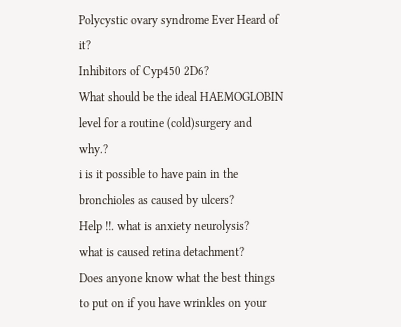Polycystic ovary syndrome Ever Heard of it?
Inhibitors of Cyp450 2D6?
What should be the ideal HAEMOGLOBIN level for a routine (cold)surgery and why.?
i is it possible to have pain in the bronchioles as caused by ulcers?
Help !!. what is anxiety neurolysis?
what is caused retina detachment?
Does anyone know what the best things to put on if you have wrinkles on your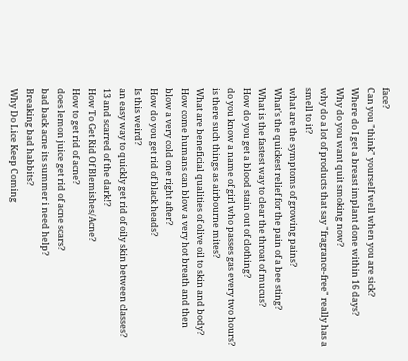face?
Can you "think" yourself well when you are sick?
Where do I get a breast implant done within 16 days?
Why do you want quit smoking now?
why do a lot of products that say "fragrance-free" really has a smell to it?
what are the symptoms of growing pains?
What's the quickest relief for the pain of a bee sting?
What is the fastest way to clear the throat of mucus?
How do you get a blood stain out of clothing?
do you know a name of girl who passes gas every two hours?
is there such things as airbourne mites?
What are beneficial qualities of olive oil to skin and body?
How come humans can blow a very hot breath and then blow a very cold one right after?
How do you get rid of black heads?
Is this weird?
an easy way to quickly get rid of oily skin between classes?
13 and scarred of the dark!?
How To Get Rid Of Blemishes/Acne?
How to get rid of acne?
does lemon juice get rid of acne scars?
bad back acne its summer i need help?
Breaking bad habbits?
Why Do Lice Keep Coming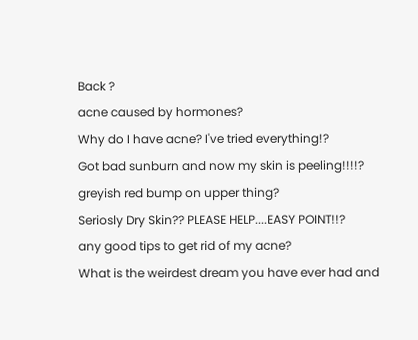Back ?
acne caused by hormones?
Why do I have acne? I've tried everything!?
Got bad sunburn and now my skin is peeling!!!!?
greyish red bump on upper thing?
Seriosly Dry Skin?? PLEASE HELP....EASY POINT!!?
any good tips to get rid of my acne?
What is the weirdest dream you have ever had and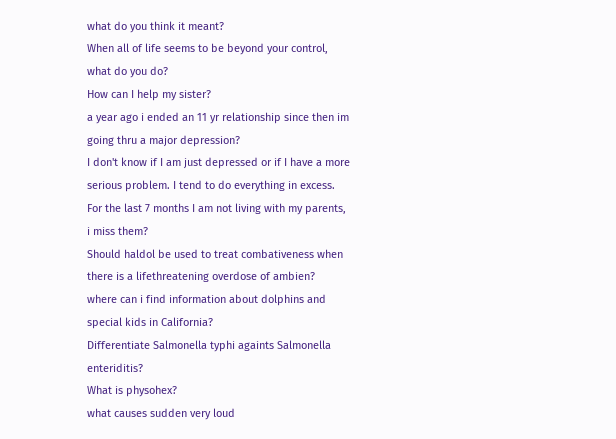what do you think it meant?
When all of life seems to be beyond your control, what do you do?
How can I help my sister?
a year ago i ended an 11 yr relationship since then im going thru a major depression?
I don't know if I am just depressed or if I have a more serious problem. I tend to do everything in excess.
For the last 7 months I am not living with my parents, i miss them?
Should haldol be used to treat combativeness when there is a lifethreatening overdose of ambien?
where can i find information about dolphins and special kids in California?
Differentiate Salmonella typhi againts Salmonella enteriditis?
What is physohex?
what causes sudden very loud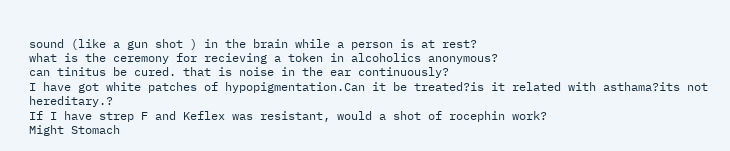sound (like a gun shot ) in the brain while a person is at rest?
what is the ceremony for recieving a token in alcoholics anonymous?
can tinitus be cured. that is noise in the ear continuously?
I have got white patches of hypopigmentation.Can it be treated?is it related with asthama?its not hereditary.?
If I have strep F and Keflex was resistant, would a shot of rocephin work?
Might Stomach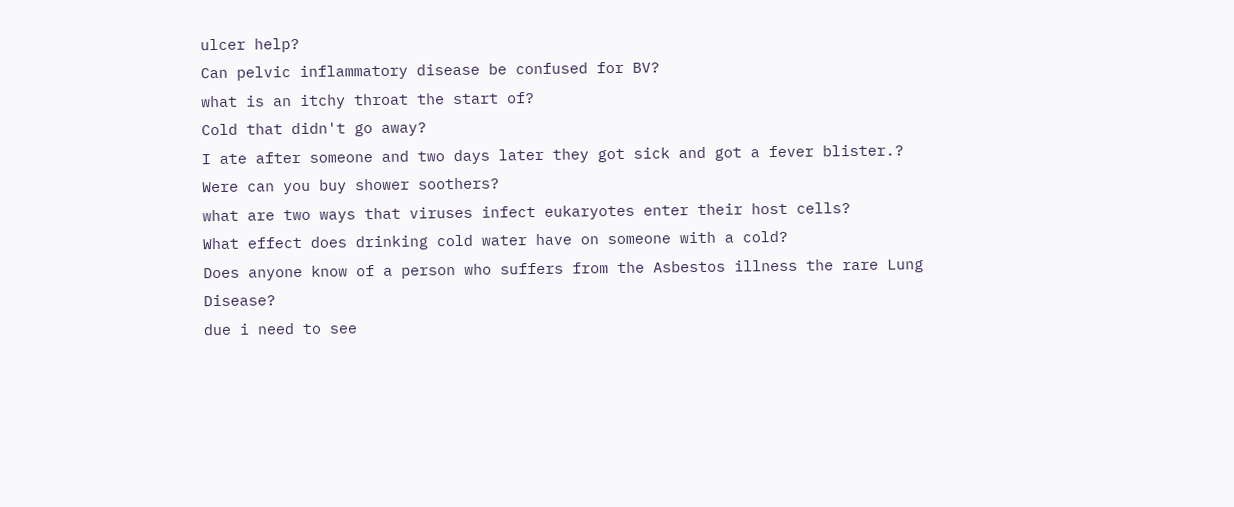ulcer help?
Can pelvic inflammatory disease be confused for BV?
what is an itchy throat the start of?
Cold that didn't go away?
I ate after someone and two days later they got sick and got a fever blister.?
Were can you buy shower soothers?
what are two ways that viruses infect eukaryotes enter their host cells?
What effect does drinking cold water have on someone with a cold?
Does anyone know of a person who suffers from the Asbestos illness the rare Lung Disease?
due i need to see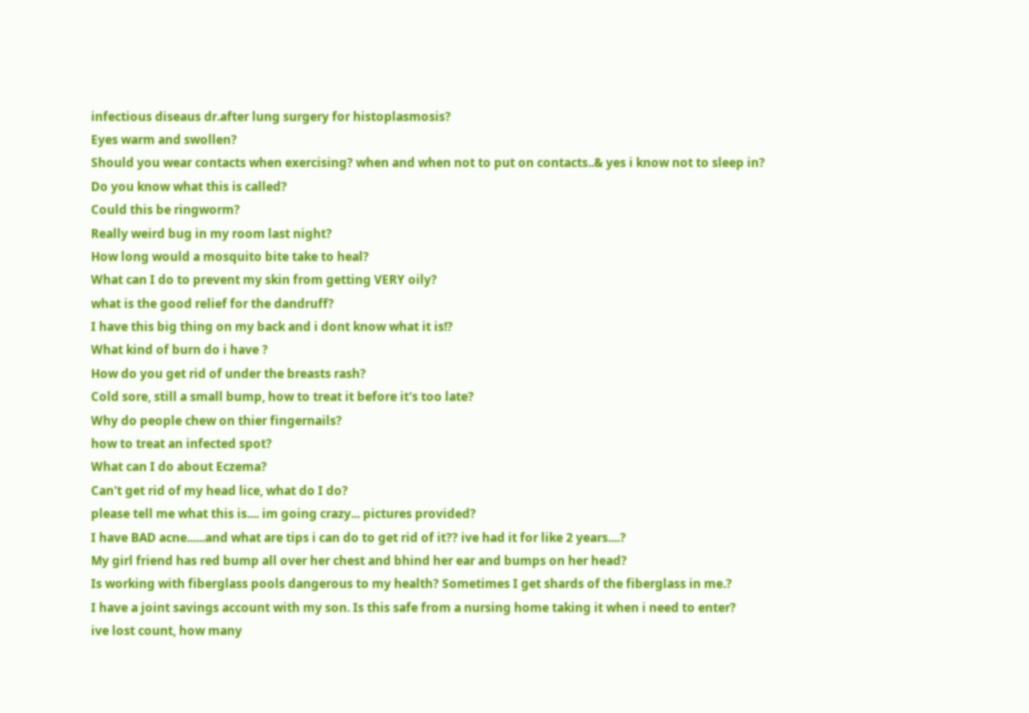infectious diseaus dr.after lung surgery for histoplasmosis?
Eyes warm and swollen?
Should you wear contacts when exercising? when and when not to put on contacts..& yes i know not to sleep in?
Do you know what this is called?
Could this be ringworm?
Really weird bug in my room last night?
How long would a mosquito bite take to heal?
What can I do to prevent my skin from getting VERY oily?
what is the good relief for the dandruff?
I have this big thing on my back and i dont know what it is!?
What kind of burn do i have ?
How do you get rid of under the breasts rash?
Cold sore, still a small bump, how to treat it before it's too late?
Why do people chew on thier fingernails?
how to treat an infected spot?
What can I do about Eczema?
Can't get rid of my head lice, what do I do?
please tell me what this is.... im going crazy... pictures provided?
I have BAD acne......and what are tips i can do to get rid of it?? ive had it for like 2 years....?
My girl friend has red bump all over her chest and bhind her ear and bumps on her head?
Is working with fiberglass pools dangerous to my health? Sometimes I get shards of the fiberglass in me.?
I have a joint savings account with my son. Is this safe from a nursing home taking it when i need to enter?
ive lost count, how many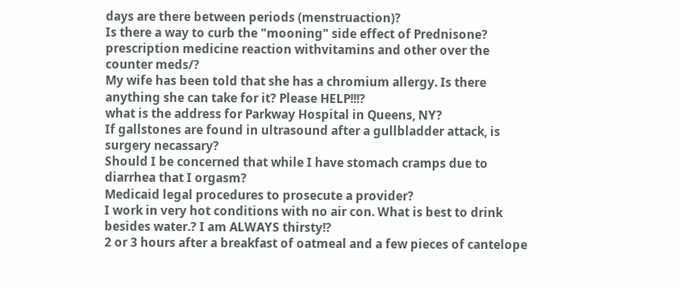days are there between periods (menstruaction)?
Is there a way to curb the "mooning" side effect of Prednisone?
prescription medicine reaction withvitamins and other over the counter meds/?
My wife has been told that she has a chromium allergy. Is there anything she can take for it? Please HELP!!!?
what is the address for Parkway Hospital in Queens, NY?
If gallstones are found in ultrasound after a gullbladder attack, is surgery necassary?
Should I be concerned that while I have stomach cramps due to diarrhea that I orgasm?
Medicaid legal procedures to prosecute a provider?
I work in very hot conditions with no air con. What is best to drink besides water.? I am ALWAYS thirsty!?
2 or 3 hours after a breakfast of oatmeal and a few pieces of cantelope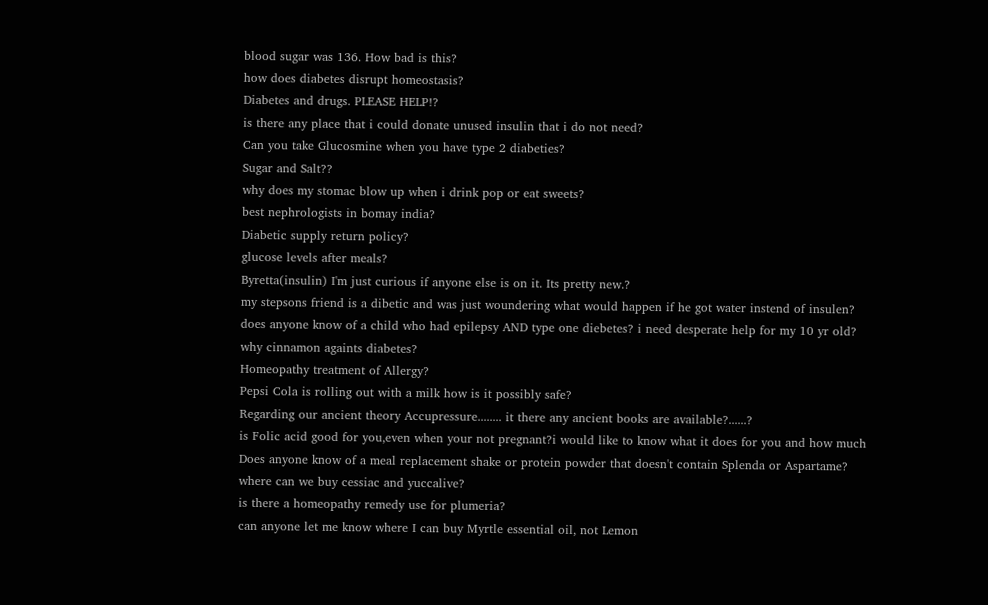blood sugar was 136. How bad is this?
how does diabetes disrupt homeostasis?
Diabetes and drugs. PLEASE HELP!?
is there any place that i could donate unused insulin that i do not need?
Can you take Glucosmine when you have type 2 diabeties?
Sugar and Salt??
why does my stomac blow up when i drink pop or eat sweets?
best nephrologists in bomay india?
Diabetic supply return policy?
glucose levels after meals?
Byretta(insulin) I'm just curious if anyone else is on it. Its pretty new.?
my stepsons friend is a dibetic and was just woundering what would happen if he got water instend of insulen?
does anyone know of a child who had epilepsy AND type one diebetes? i need desperate help for my 10 yr old?
why cinnamon againts diabetes?
Homeopathy treatment of Allergy?
Pepsi Cola is rolling out with a milk how is it possibly safe?
Regarding our ancient theory Accupressure........ it there any ancient books are available?......?
is Folic acid good for you,even when your not pregnant?i would like to know what it does for you and how much
Does anyone know of a meal replacement shake or protein powder that doesn't contain Splenda or Aspartame?
where can we buy cessiac and yuccalive?
is there a homeopathy remedy use for plumeria?
can anyone let me know where I can buy Myrtle essential oil, not Lemon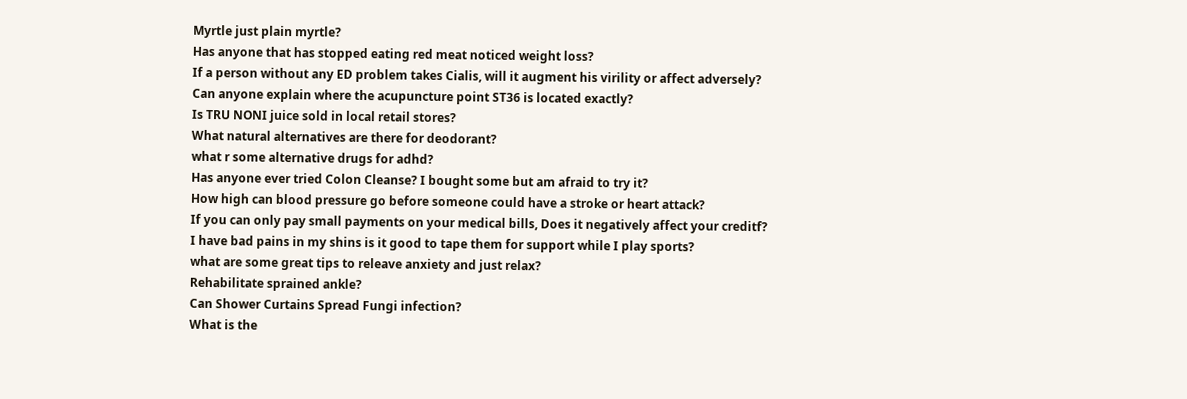Myrtle just plain myrtle?
Has anyone that has stopped eating red meat noticed weight loss?
If a person without any ED problem takes Cialis, will it augment his virility or affect adversely?
Can anyone explain where the acupuncture point ST36 is located exactly?
Is TRU NONI juice sold in local retail stores?
What natural alternatives are there for deodorant?
what r some alternative drugs for adhd?
Has anyone ever tried Colon Cleanse? I bought some but am afraid to try it?
How high can blood pressure go before someone could have a stroke or heart attack?
If you can only pay small payments on your medical bills, Does it negatively affect your creditf?
I have bad pains in my shins is it good to tape them for support while I play sports?
what are some great tips to releave anxiety and just relax?
Rehabilitate sprained ankle?
Can Shower Curtains Spread Fungi infection?
What is the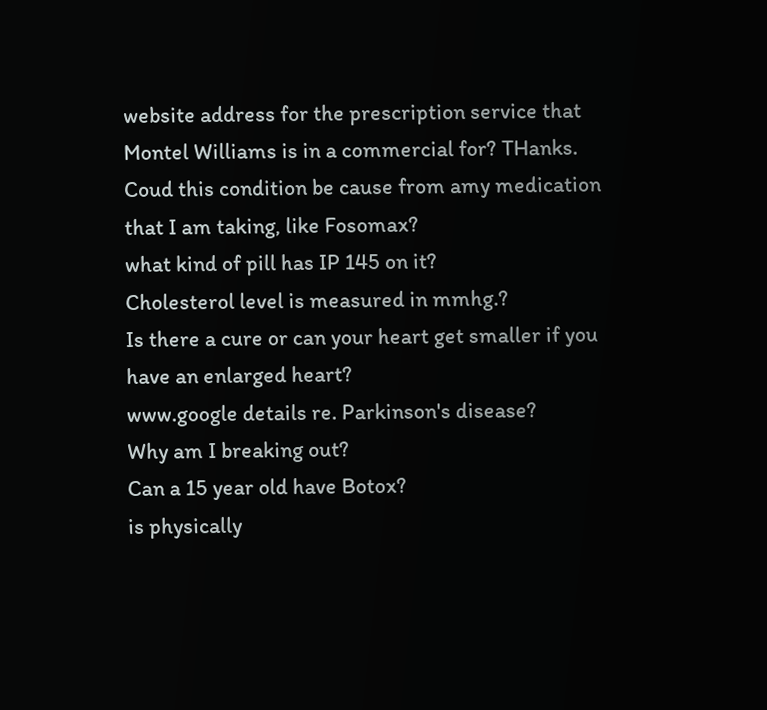website address for the prescription service that Montel Williams is in a commercial for? THanks.
Coud this condition be cause from amy medication that I am taking, like Fosomax?
what kind of pill has IP 145 on it?
Cholesterol level is measured in mmhg.?
Is there a cure or can your heart get smaller if you have an enlarged heart?
www.google details re. Parkinson's disease?
Why am I breaking out?
Can a 15 year old have Botox?
is physically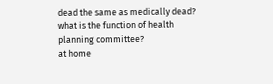dead the same as medically dead?
what is the function of health planning committee?
at home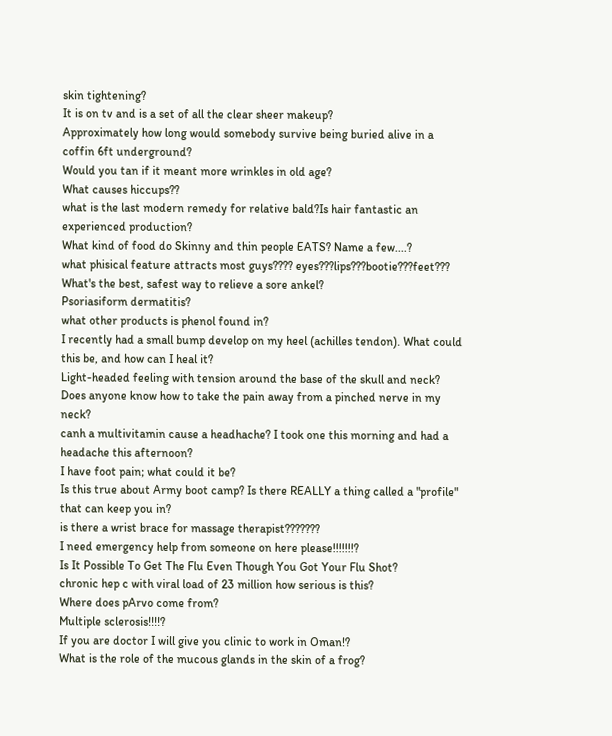skin tightening?
It is on tv and is a set of all the clear sheer makeup?
Approximately how long would somebody survive being buried alive in a coffin 6ft underground?
Would you tan if it meant more wrinkles in old age?
What causes hiccups??
what is the last modern remedy for relative bald?Is hair fantastic an experienced production?
What kind of food do Skinny and thin people EATS? Name a few....?
what phisical feature attracts most guys???? eyes???lips???bootie???feet???
What's the best, safest way to relieve a sore ankel?
Psoriasiform dermatitis?
what other products is phenol found in?
I recently had a small bump develop on my heel (achilles tendon). What could this be, and how can I heal it?
Light-headed feeling with tension around the base of the skull and neck?
Does anyone know how to take the pain away from a pinched nerve in my neck?
canh a multivitamin cause a headhache? I took one this morning and had a headache this afternoon?
I have foot pain; what could it be?
Is this true about Army boot camp? Is there REALLY a thing called a "profile" that can keep you in?
is there a wrist brace for massage therapist???????
I need emergency help from someone on here please!!!!!!!?
Is It Possible To Get The Flu Even Though You Got Your Flu Shot?
chronic hep c with viral load of 23 million how serious is this?
Where does pArvo come from?
Multiple sclerosis!!!!?
If you are doctor I will give you clinic to work in Oman!?
What is the role of the mucous glands in the skin of a frog?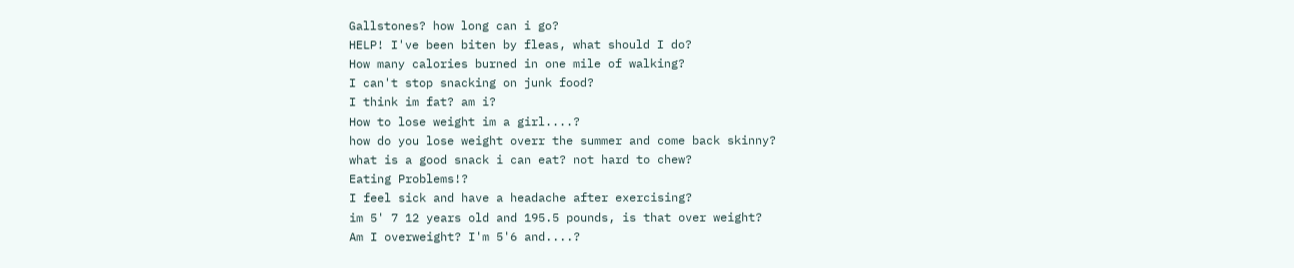Gallstones? how long can i go?
HELP! I've been biten by fleas, what should I do?
How many calories burned in one mile of walking?
I can't stop snacking on junk food?
I think im fat? am i?
How to lose weight im a girl....?
how do you lose weight overr the summer and come back skinny?
what is a good snack i can eat? not hard to chew?
Eating Problems!?
I feel sick and have a headache after exercising?
im 5' 7 12 years old and 195.5 pounds, is that over weight?
Am I overweight? I'm 5'6 and....?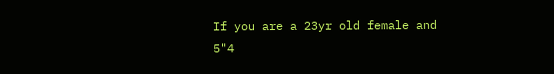If you are a 23yr old female and 5"4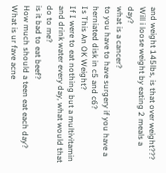and weight 145lbs, is that over weight???
Will i loose weight by eating 2 meals a day?
what is a cancer?
to you have to have surgery if you have a herniated disk in c5 and c6?
Is This An OK Weight?
If I were to eat nothing but a multivitamin and drink water every day, what would that do to me?
is it bad to eat beef?
How much should a teen eat each day?
What is ur fave acne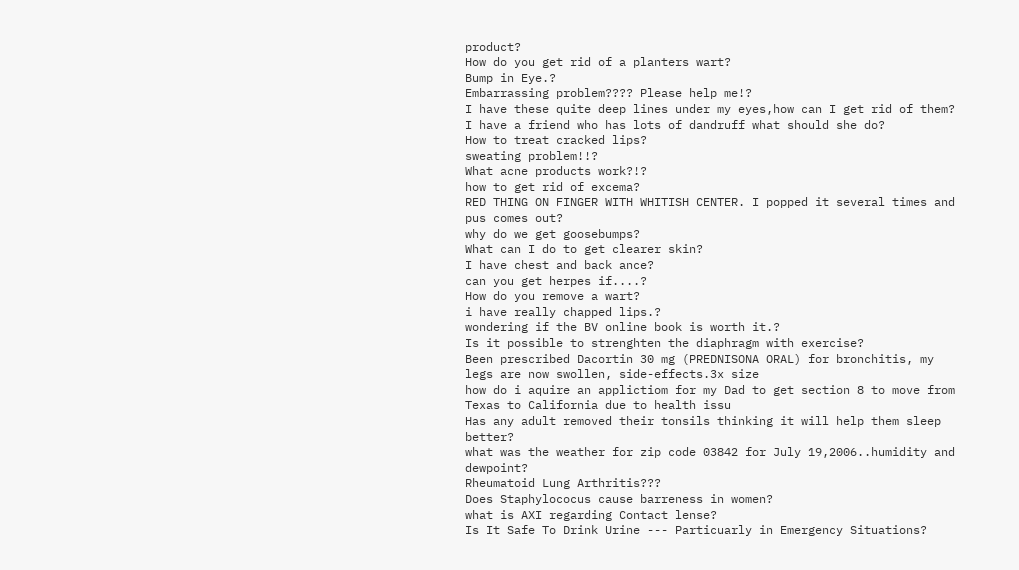product?
How do you get rid of a planters wart?
Bump in Eye.?
Embarrassing problem???? Please help me!?
I have these quite deep lines under my eyes,how can I get rid of them?
I have a friend who has lots of dandruff what should she do?
How to treat cracked lips?
sweating problem!!?
What acne products work?!?
how to get rid of excema?
RED THING ON FINGER WITH WHITISH CENTER. I popped it several times and pus comes out?
why do we get goosebumps?
What can I do to get clearer skin?
I have chest and back ance?
can you get herpes if....?
How do you remove a wart?
i have really chapped lips.?
wondering if the BV online book is worth it.?
Is it possible to strenghten the diaphragm with exercise?
Been prescribed Dacortin 30 mg (PREDNISONA ORAL) for bronchitis, my legs are now swollen, side-effects.3x size
how do i aquire an applictiom for my Dad to get section 8 to move from Texas to California due to health issu
Has any adult removed their tonsils thinking it will help them sleep better?
what was the weather for zip code 03842 for July 19,2006..humidity and dewpoint?
Rheumatoid Lung Arthritis???
Does Staphylococus cause barreness in women?
what is AXI regarding Contact lense?
Is It Safe To Drink Urine --- Particuarly in Emergency Situations?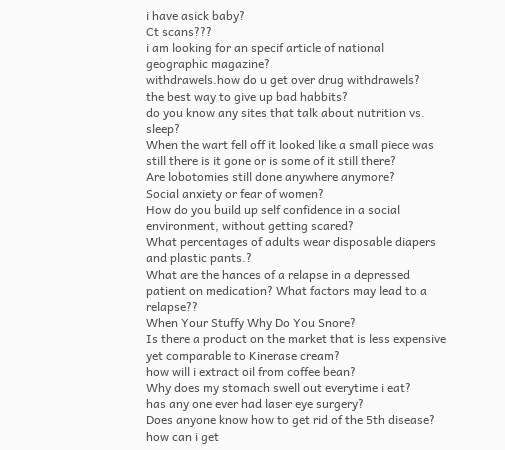i have asick baby?
Ct scans???
i am looking for an specif article of national geographic magazine?
withdrawels.how do u get over drug withdrawels?
the best way to give up bad habbits?
do you know any sites that talk about nutrition vs. sleep?
When the wart fell off it looked like a small piece was still there is it gone or is some of it still there?
Are lobotomies still done anywhere anymore?
Social anxiety or fear of women?
How do you build up self confidence in a social environment, without getting scared?
What percentages of adults wear disposable diapers and plastic pants.?
What are the hances of a relapse in a depressed patient on medication? What factors may lead to a relapse??
When Your Stuffy Why Do You Snore?
Is there a product on the market that is less expensive yet comparable to Kinerase cream?
how will i extract oil from coffee bean?
Why does my stomach swell out everytime i eat?
has any one ever had laser eye surgery?
Does anyone know how to get rid of the 5th disease?
how can i get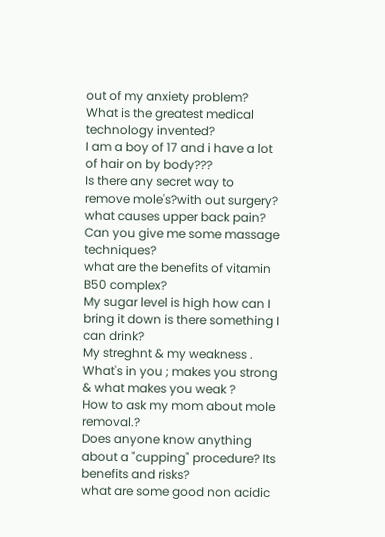out of my anxiety problem?
What is the greatest medical technology invented?
I am a boy of 17 and i have a lot of hair on by body???
Is there any secret way to remove mole's?with out surgery?
what causes upper back pain?
Can you give me some massage techniques?
what are the benefits of vitamin B50 complex?
My sugar level is high how can I bring it down is there something I can drink?
My streghnt & my weakness . What's in you ; makes you strong & what makes you weak ?
How to ask my mom about mole removal.?
Does anyone know anything about a "cupping" procedure? Its benefits and risks?
what are some good non acidic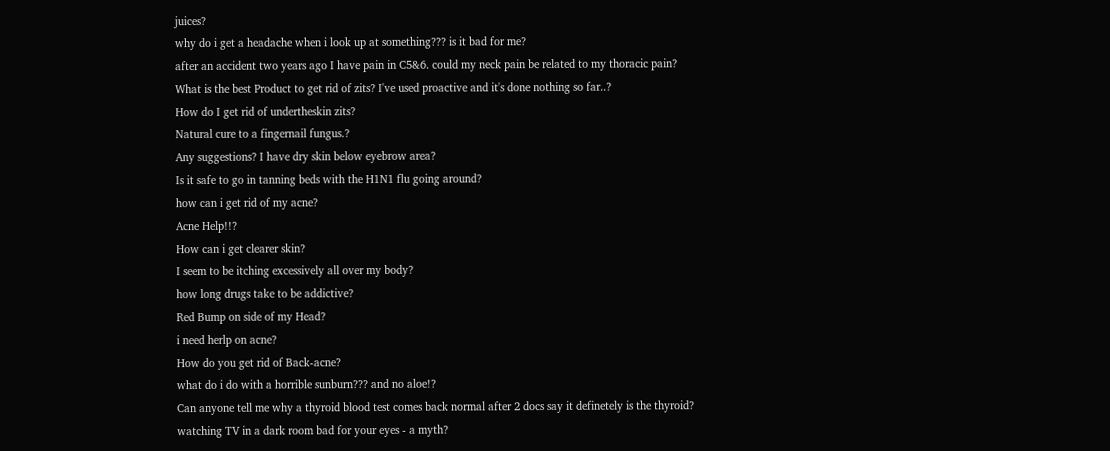juices?
why do i get a headache when i look up at something??? is it bad for me?
after an accident two years ago I have pain in C5&6. could my neck pain be related to my thoracic pain?
What is the best Product to get rid of zits? I've used proactive and it's done nothing so far..?
How do I get rid of undertheskin zits?
Natural cure to a fingernail fungus.?
Any suggestions? I have dry skin below eyebrow area?
Is it safe to go in tanning beds with the H1N1 flu going around?
how can i get rid of my acne?
Acne Help!!?
How can i get clearer skin?
I seem to be itching excessively all over my body?
how long drugs take to be addictive?
Red Bump on side of my Head?
i need herlp on acne?
How do you get rid of Back-acne?
what do i do with a horrible sunburn??? and no aloe!?
Can anyone tell me why a thyroid blood test comes back normal after 2 docs say it definetely is the thyroid?
watching TV in a dark room bad for your eyes - a myth?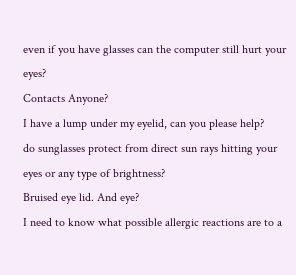even if you have glasses can the computer still hurt your eyes?
Contacts Anyone?
I have a lump under my eyelid, can you please help?
do sunglasses protect from direct sun rays hitting your eyes or any type of brightness?
Bruised eye lid. And eye?
I need to know what possible allergic reactions are to a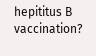hepititus B vaccination?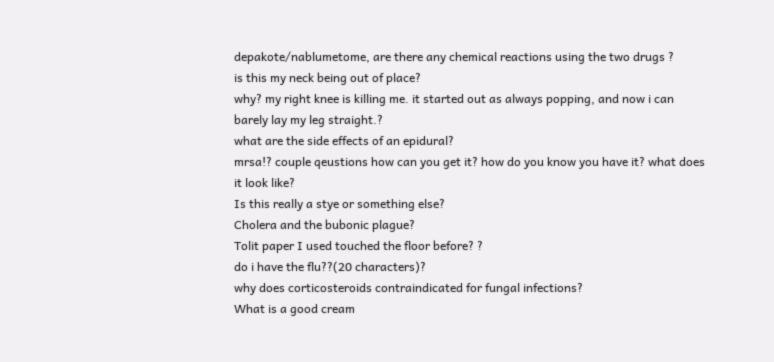depakote/nablumetome, are there any chemical reactions using the two drugs ?
is this my neck being out of place?
why? my right knee is killing me. it started out as always popping, and now i can barely lay my leg straight.?
what are the side effects of an epidural?
mrsa!? couple qeustions how can you get it? how do you know you have it? what does it look like?
Is this really a stye or something else?
Cholera and the bubonic plague?
Tolit paper I used touched the floor before? ?
do i have the flu??(20 characters)?
why does corticosteroids contraindicated for fungal infections?
What is a good cream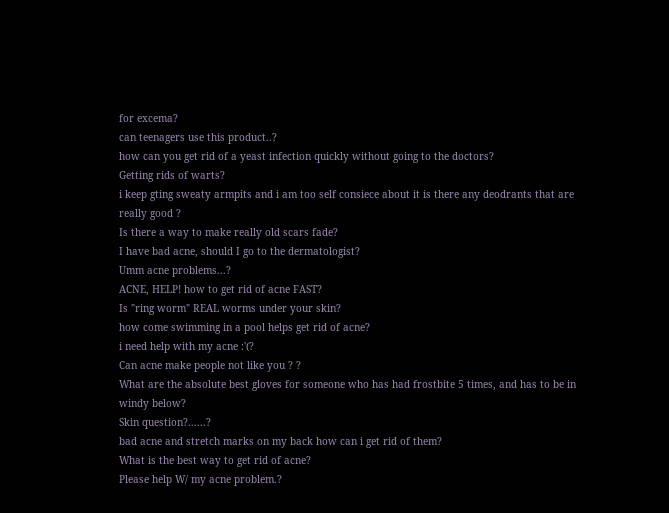for excema?
can teenagers use this product..?
how can you get rid of a yeast infection quickly without going to the doctors?
Getting rids of warts?
i keep gting sweaty armpits and i am too self consiece about it is there any deodrants that are really good ?
Is there a way to make really old scars fade?
I have bad acne, should I go to the dermatologist?
Umm acne problems...?
ACNE, HELP! how to get rid of acne FAST?
Is "ring worm" REAL worms under your skin?
how come swimming in a pool helps get rid of acne?
i need help with my acne :'(?
Can acne make people not like you ? ?
What are the absolute best gloves for someone who has had frostbite 5 times, and has to be in windy below?
Skin question?......?
bad acne and stretch marks on my back how can i get rid of them?
What is the best way to get rid of acne?
Please help W/ my acne problem.?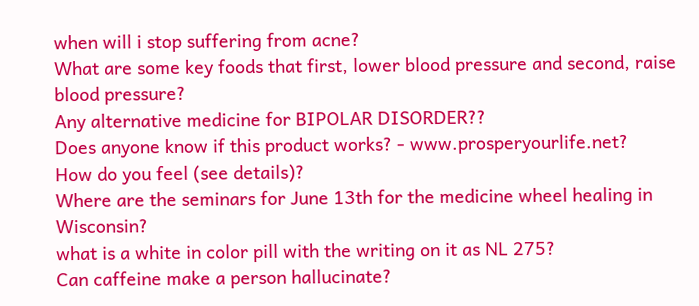when will i stop suffering from acne?
What are some key foods that first, lower blood pressure and second, raise blood pressure?
Any alternative medicine for BIPOLAR DISORDER??
Does anyone know if this product works? - www.prosperyourlife.net?
How do you feel (see details)?
Where are the seminars for June 13th for the medicine wheel healing in Wisconsin?
what is a white in color pill with the writing on it as NL 275?
Can caffeine make a person hallucinate?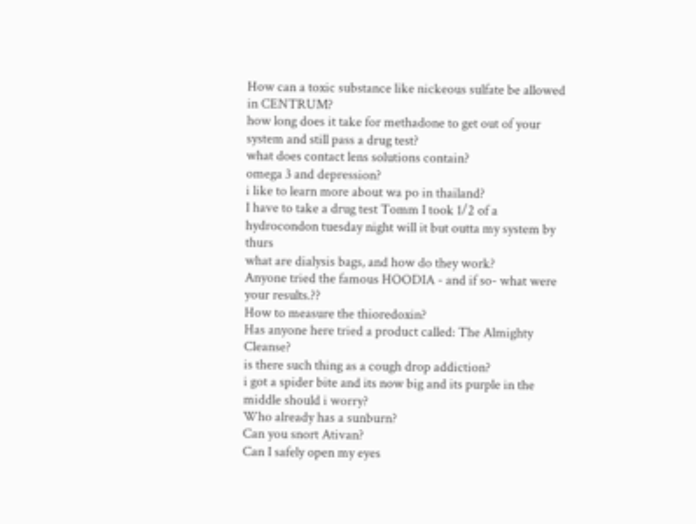How can a toxic substance like nickeous sulfate be allowed in CENTRUM?
how long does it take for methadone to get out of your system and still pass a drug test?
what does contact lens solutions contain?
omega 3 and depression?
i like to learn more about wa po in thailand?
I have to take a drug test Tomm I took 1/2 of a hydrocondon tuesday night will it but outta my system by thurs
what are dialysis bags, and how do they work?
Anyone tried the famous HOODIA - and if so- what were your results.??
How to measure the thioredoxin?
Has anyone here tried a product called: The Almighty Cleanse?
is there such thing as a cough drop addiction?
i got a spider bite and its now big and its purple in the middle should i worry?
Who already has a sunburn?
Can you snort Ativan?
Can I safely open my eyes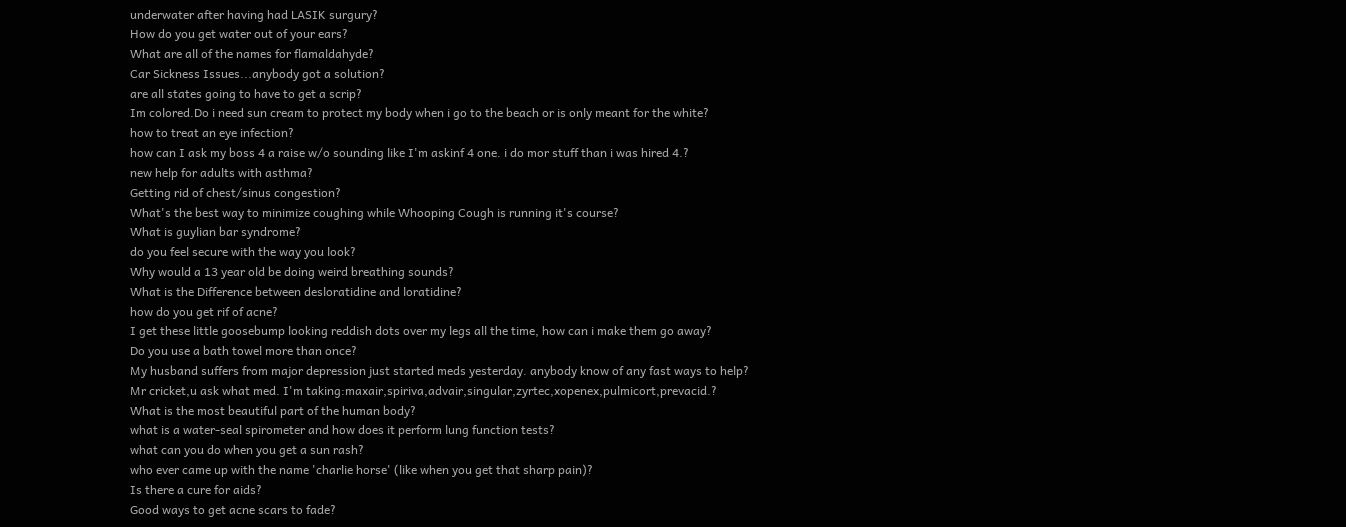underwater after having had LASIK surgury?
How do you get water out of your ears?
What are all of the names for flamaldahyde?
Car Sickness Issues...anybody got a solution?
are all states going to have to get a scrip?
Im colored.Do i need sun cream to protect my body when i go to the beach or is only meant for the white?
how to treat an eye infection?
how can I ask my boss 4 a raise w/o sounding like I'm askinf 4 one. i do mor stuff than i was hired 4.?
new help for adults with asthma?
Getting rid of chest/sinus congestion?
What's the best way to minimize coughing while Whooping Cough is running it's course?
What is guylian bar syndrome?
do you feel secure with the way you look?
Why would a 13 year old be doing weird breathing sounds?
What is the Difference between desloratidine and loratidine?
how do you get rif of acne?
I get these little goosebump looking reddish dots over my legs all the time, how can i make them go away?
Do you use a bath towel more than once?
My husband suffers from major depression just started meds yesterday. anybody know of any fast ways to help?
Mr cricket,u ask what med. I'm taking:maxair,spiriva,advair,singular,zyrtec,xopenex,pulmicort,prevacid.?
What is the most beautiful part of the human body?
what is a water-seal spirometer and how does it perform lung function tests?
what can you do when you get a sun rash?
who ever came up with the name 'charlie horse' (like when you get that sharp pain)?
Is there a cure for aids?
Good ways to get acne scars to fade?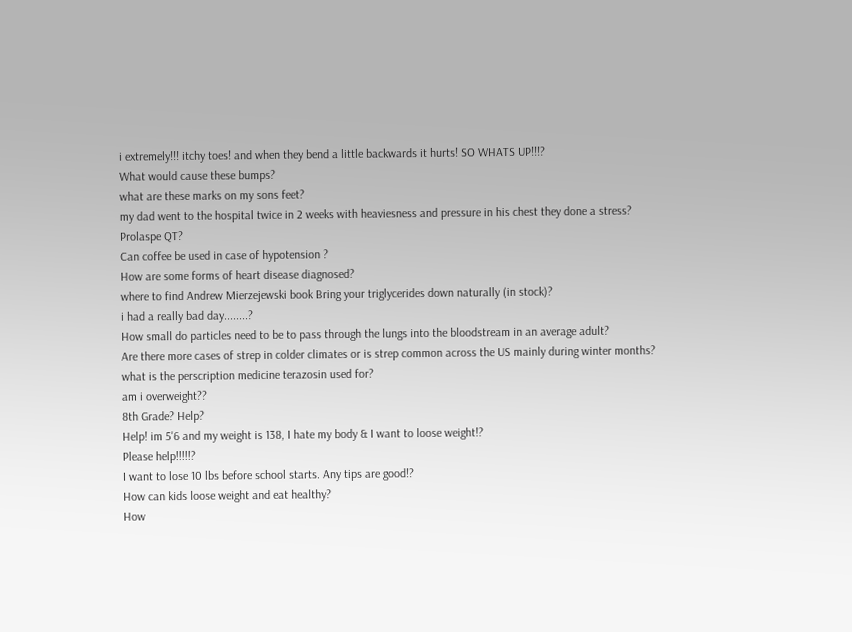i extremely!!! itchy toes! and when they bend a little backwards it hurts! SO WHATS UP!!!?
What would cause these bumps?
what are these marks on my sons feet?
my dad went to the hospital twice in 2 weeks with heaviesness and pressure in his chest they done a stress?
Prolaspe QT?
Can coffee be used in case of hypotension ?
How are some forms of heart disease diagnosed?
where to find Andrew Mierzejewski book Bring your triglycerides down naturally (in stock)?
i had a really bad day........?
How small do particles need to be to pass through the lungs into the bloodstream in an average adult?
Are there more cases of strep in colder climates or is strep common across the US mainly during winter months?
what is the perscription medicine terazosin used for?
am i overweight??
8th Grade? Help?
Help! im 5'6 and my weight is 138, I hate my body & I want to loose weight!?
Please help!!!!!?
I want to lose 10 lbs before school starts. Any tips are good!?
How can kids loose weight and eat healthy?
How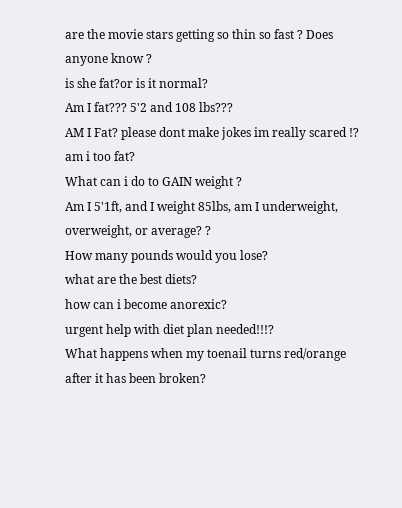are the movie stars getting so thin so fast ? Does anyone know ?
is she fat?or is it normal?
Am I fat??? 5'2 and 108 lbs???
AM I Fat? please dont make jokes im really scared !?
am i too fat?
What can i do to GAIN weight ?
Am I 5'1ft, and I weight 85lbs, am I underweight, overweight, or average? ?
How many pounds would you lose?
what are the best diets?
how can i become anorexic?
urgent help with diet plan needed!!!?
What happens when my toenail turns red/orange after it has been broken?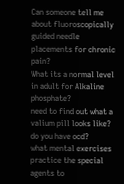Can someone tell me about fluoroscopically guided needle placements for chronic pain?
What its a normal level in adult for Alkaline phosphate?
need to find out what a valium pill looks like?
do you have ocd?
what mental exercises practice the special agents to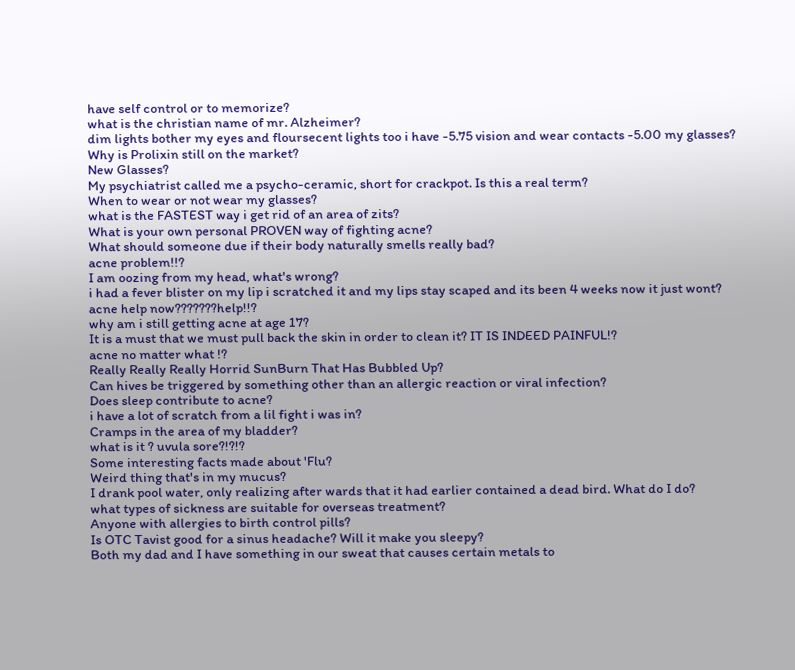have self control or to memorize?
what is the christian name of mr. Alzheimer?
dim lights bother my eyes and floursecent lights too i have -5.75 vision and wear contacts -5.00 my glasses?
Why is Prolixin still on the market?
New Glasses?
My psychiatrist called me a psycho-ceramic, short for crackpot. Is this a real term?
When to wear or not wear my glasses?
what is the FASTEST way i get rid of an area of zits?
What is your own personal PROVEN way of fighting acne?
What should someone due if their body naturally smells really bad?
acne problem!!?
I am oozing from my head, what's wrong?
i had a fever blister on my lip i scratched it and my lips stay scaped and its been 4 weeks now it just wont?
acne help now???????help!!?
why am i still getting acne at age 17?
It is a must that we must pull back the skin in order to clean it? IT IS INDEED PAINFUL!?
acne no matter what !?
Really Really Really Horrid SunBurn That Has Bubbled Up?
Can hives be triggered by something other than an allergic reaction or viral infection?
Does sleep contribute to acne?
i have a lot of scratch from a lil fight i was in?
Cramps in the area of my bladder?
what is it ? uvula sore?!?!?
Some interesting facts made about 'Flu?
Weird thing that's in my mucus?
I drank pool water, only realizing after wards that it had earlier contained a dead bird. What do I do?
what types of sickness are suitable for overseas treatment?
Anyone with allergies to birth control pills?
Is OTC Tavist good for a sinus headache? Will it make you sleepy?
Both my dad and I have something in our sweat that causes certain metals to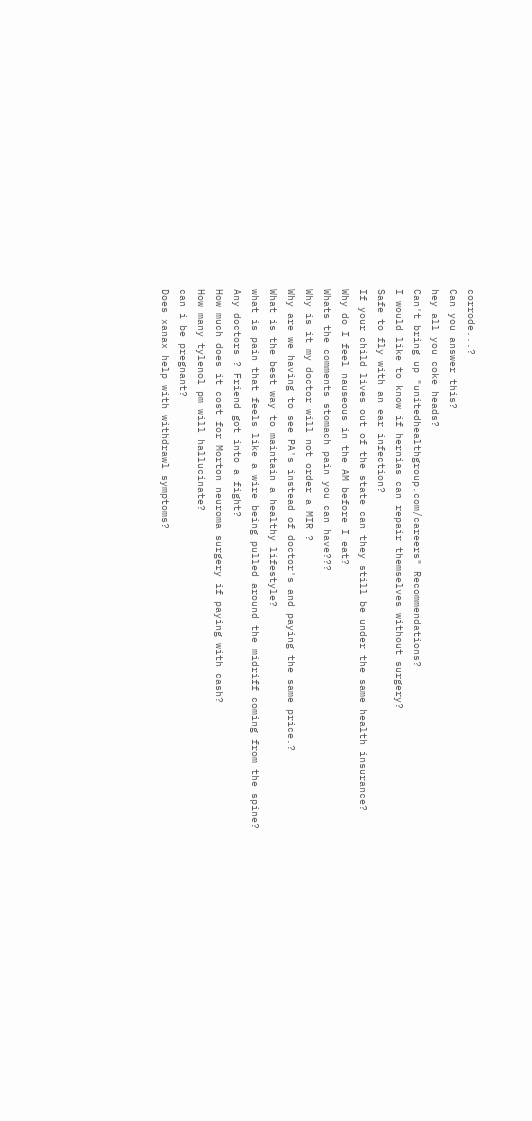corrode...?
Can you answer this?
hey all you coke heads?
Can't bring up "unitedhealthgroup.com/careers" Recommendations?
I would like to know if hernias can repair themselves without surgery?
Safe to fly with an ear infection?
If your child lives out of the state can they still be under the same health insurance?
Why do I feel nauseous in the AM before I eat?
Whats the comments stomach pain you can have???
Why is it my doctor will not order a MIR ?
Why are we having to see PA's instead of doctor's and paying the same price.?
What is the best way to maintain a healthy lifestyle?
what is pain that feels like a wire being pulled around the midriff coming from the spine?
Any doctors ? Friend got into a fight?
How much does it cost for Morton neuroma surgery if paying with cash?
How many tylenol pm will hallucinate?
can i be pregnant?
Does xanax help with withdrawl symptoms?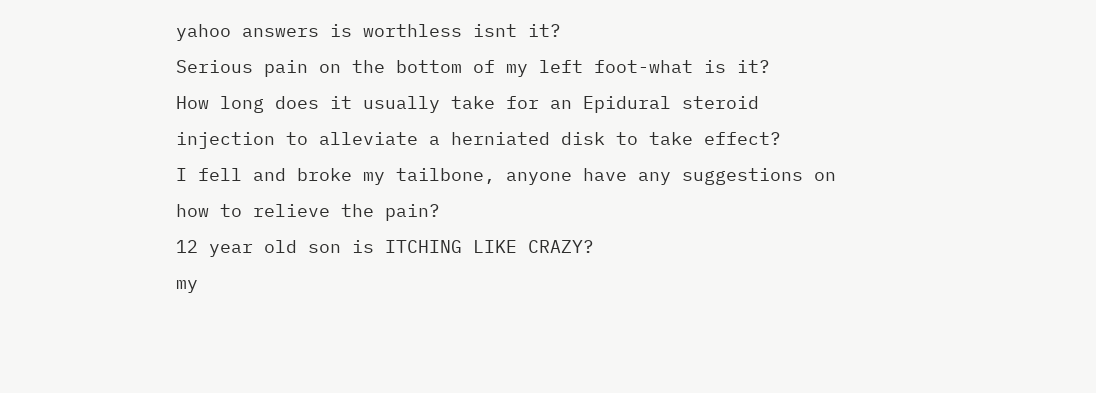yahoo answers is worthless isnt it?
Serious pain on the bottom of my left foot-what is it?
How long does it usually take for an Epidural steroid injection to alleviate a herniated disk to take effect?
I fell and broke my tailbone, anyone have any suggestions on how to relieve the pain?
12 year old son is ITCHING LIKE CRAZY?
my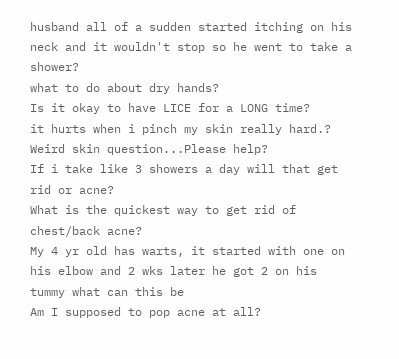husband all of a sudden started itching on his neck and it wouldn't stop so he went to take a shower?
what to do about dry hands?
Is it okay to have LICE for a LONG time?
it hurts when i pinch my skin really hard.?
Weird skin question...Please help?
If i take like 3 showers a day will that get rid or acne?
What is the quickest way to get rid of chest/back acne?
My 4 yr old has warts, it started with one on his elbow and 2 wks later he got 2 on his tummy what can this be
Am I supposed to pop acne at all?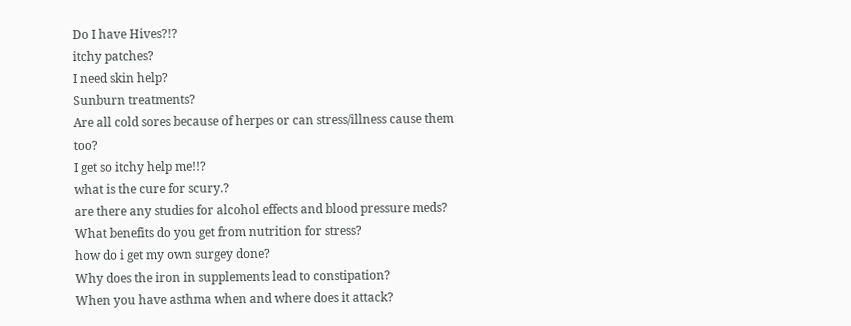Do I have Hives?!?
itchy patches?
I need skin help?
Sunburn treatments?
Are all cold sores because of herpes or can stress/illness cause them too?
I get so itchy help me!!?
what is the cure for scury.?
are there any studies for alcohol effects and blood pressure meds?
What benefits do you get from nutrition for stress?
how do i get my own surgey done?
Why does the iron in supplements lead to constipation?
When you have asthma when and where does it attack?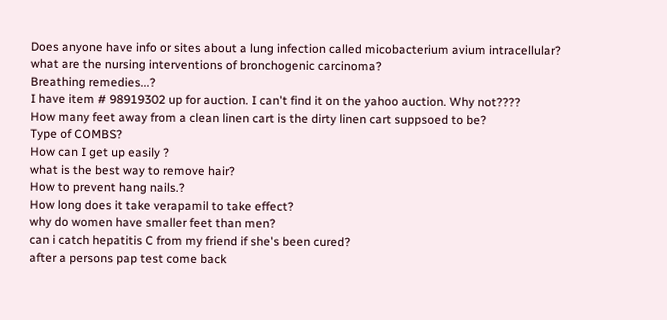Does anyone have info or sites about a lung infection called micobacterium avium intracellular?
what are the nursing interventions of bronchogenic carcinoma?
Breathing remedies...?
I have item # 98919302 up for auction. I can't find it on the yahoo auction. Why not????
How many feet away from a clean linen cart is the dirty linen cart suppsoed to be?
Type of COMBS?
How can I get up easily ?
what is the best way to remove hair?
How to prevent hang nails.?
How long does it take verapamil to take effect?
why do women have smaller feet than men?
can i catch hepatitis C from my friend if she's been cured?
after a persons pap test come back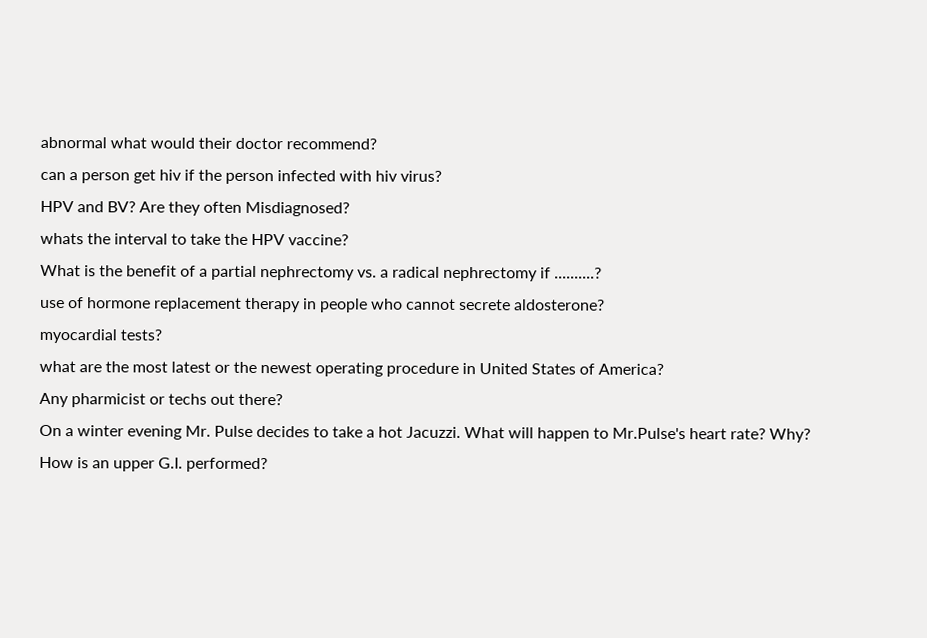abnormal what would their doctor recommend?
can a person get hiv if the person infected with hiv virus?
HPV and BV? Are they often Misdiagnosed?
whats the interval to take the HPV vaccine?
What is the benefit of a partial nephrectomy vs. a radical nephrectomy if ..........?
use of hormone replacement therapy in people who cannot secrete aldosterone?
myocardial tests?
what are the most latest or the newest operating procedure in United States of America?
Any pharmicist or techs out there?
On a winter evening Mr. Pulse decides to take a hot Jacuzzi. What will happen to Mr.Pulse's heart rate? Why?
How is an upper G.I. performed?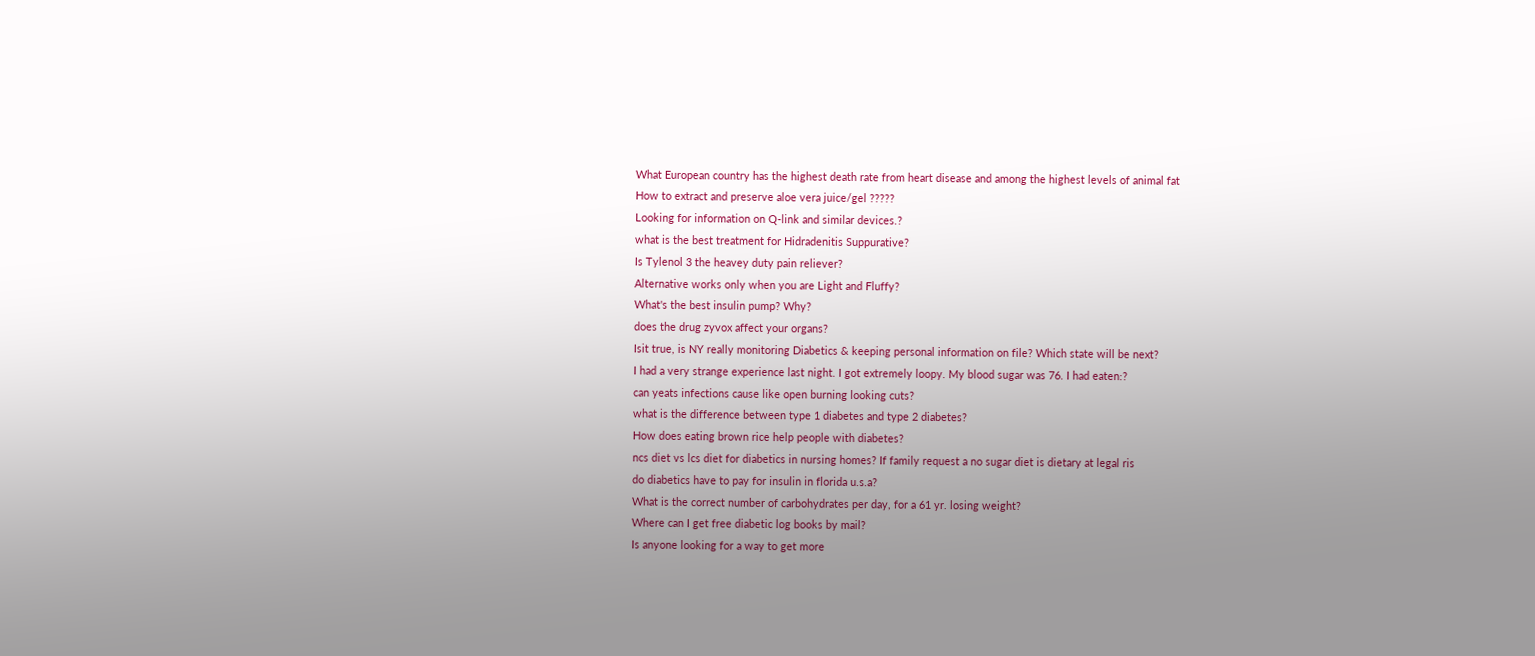What European country has the highest death rate from heart disease and among the highest levels of animal fat
How to extract and preserve aloe vera juice/gel ?????
Looking for information on Q-link and similar devices.?
what is the best treatment for Hidradenitis Suppurative?
Is Tylenol 3 the heavey duty pain reliever?
Alternative works only when you are Light and Fluffy?
What's the best insulin pump? Why?
does the drug zyvox affect your organs?
Isit true, is NY really monitoring Diabetics & keeping personal information on file? Which state will be next?
I had a very strange experience last night. I got extremely loopy. My blood sugar was 76. I had eaten:?
can yeats infections cause like open burning looking cuts?
what is the difference between type 1 diabetes and type 2 diabetes?
How does eating brown rice help people with diabetes?
ncs diet vs lcs diet for diabetics in nursing homes? If family request a no sugar diet is dietary at legal ris
do diabetics have to pay for insulin in florida u.s.a?
What is the correct number of carbohydrates per day, for a 61 yr. losing weight?
Where can I get free diabetic log books by mail?
Is anyone looking for a way to get more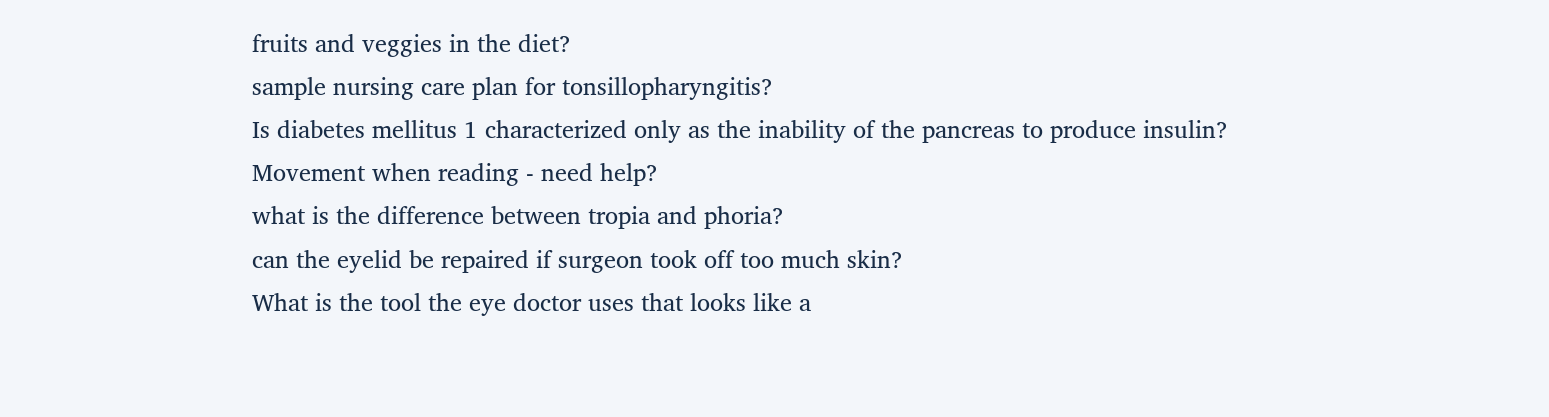fruits and veggies in the diet?
sample nursing care plan for tonsillopharyngitis?
Is diabetes mellitus 1 characterized only as the inability of the pancreas to produce insulin?
Movement when reading - need help?
what is the difference between tropia and phoria?
can the eyelid be repaired if surgeon took off too much skin?
What is the tool the eye doctor uses that looks like a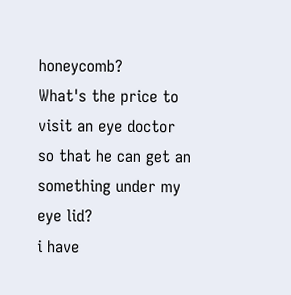honeycomb?
What's the price to visit an eye doctor so that he can get an something under my eye lid?
i have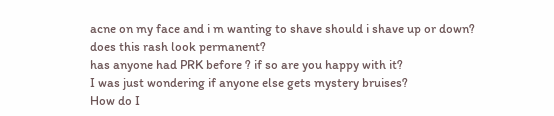acne on my face and i m wanting to shave should i shave up or down?
does this rash look permanent?
has anyone had PRK before ? if so are you happy with it?
I was just wondering if anyone else gets mystery bruises?
How do I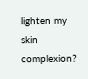lighten my skin complexion?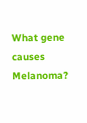What gene causes Melanoma?